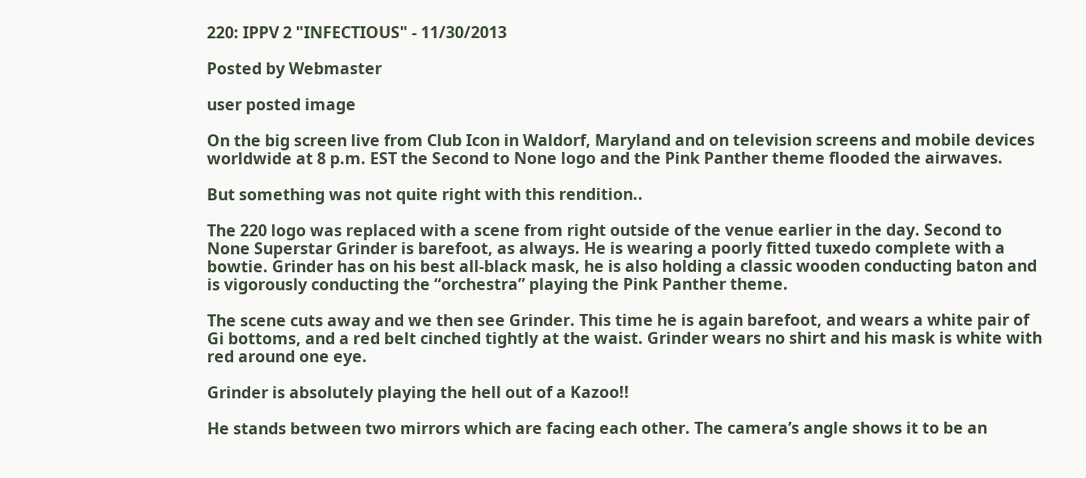220: IPPV 2 "INFECTIOUS" - 11/30/2013

Posted by Webmaster

user posted image

On the big screen live from Club Icon in Waldorf, Maryland and on television screens and mobile devices worldwide at 8 p.m. EST the Second to None logo and the Pink Panther theme flooded the airwaves.

But something was not quite right with this rendition..

The 220 logo was replaced with a scene from right outside of the venue earlier in the day. Second to None Superstar Grinder is barefoot, as always. He is wearing a poorly fitted tuxedo complete with a bowtie. Grinder has on his best all-black mask, he is also holding a classic wooden conducting baton and is vigorously conducting the “orchestra” playing the Pink Panther theme.

The scene cuts away and we then see Grinder. This time he is again barefoot, and wears a white pair of Gi bottoms, and a red belt cinched tightly at the waist. Grinder wears no shirt and his mask is white with red around one eye.

Grinder is absolutely playing the hell out of a Kazoo!!

He stands between two mirrors which are facing each other. The camera’s angle shows it to be an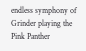endless symphony of Grinder playing the Pink Panther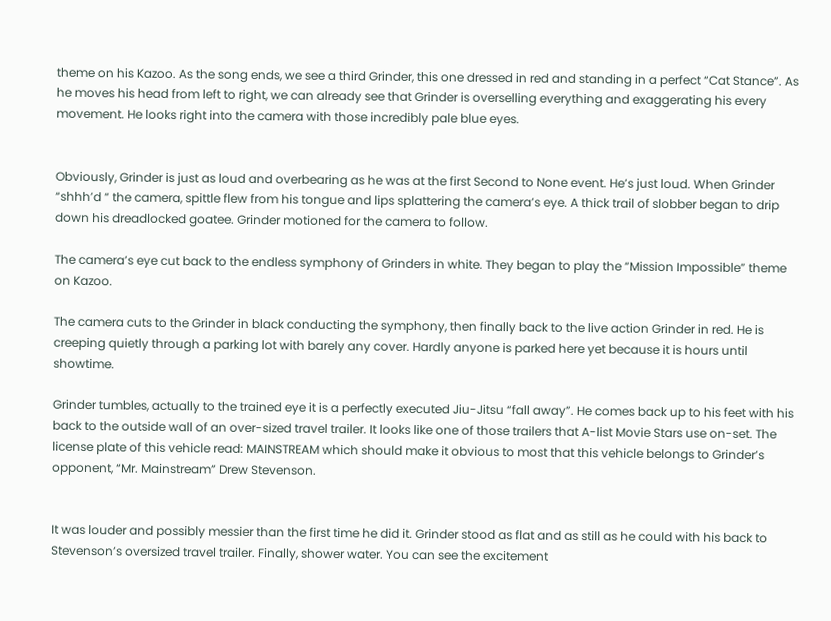theme on his Kazoo. As the song ends, we see a third Grinder, this one dressed in red and standing in a perfect “Cat Stance”. As he moves his head from left to right, we can already see that Grinder is overselling everything and exaggerating his every movement. He looks right into the camera with those incredibly pale blue eyes.


Obviously, Grinder is just as loud and overbearing as he was at the first Second to None event. He’s just loud. When Grinder “shhh’d “ the camera, spittle flew from his tongue and lips splattering the camera’s eye. A thick trail of slobber began to drip down his dreadlocked goatee. Grinder motioned for the camera to follow.

The camera’s eye cut back to the endless symphony of Grinders in white. They began to play the “Mission Impossible” theme on Kazoo.

The camera cuts to the Grinder in black conducting the symphony, then finally back to the live action Grinder in red. He is creeping quietly through a parking lot with barely any cover. Hardly anyone is parked here yet because it is hours until showtime.

Grinder tumbles, actually to the trained eye it is a perfectly executed Jiu-Jitsu “fall away”. He comes back up to his feet with his back to the outside wall of an over-sized travel trailer. It looks like one of those trailers that A-list Movie Stars use on-set. The license plate of this vehicle read: MAINSTREAM which should make it obvious to most that this vehicle belongs to Grinder’s opponent, “Mr. Mainstream” Drew Stevenson.


It was louder and possibly messier than the first time he did it. Grinder stood as flat and as still as he could with his back to Stevenson’s oversized travel trailer. Finally, shower water. You can see the excitement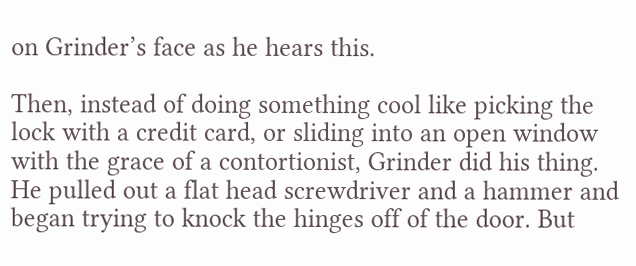on Grinder’s face as he hears this.

Then, instead of doing something cool like picking the lock with a credit card, or sliding into an open window with the grace of a contortionist, Grinder did his thing. He pulled out a flat head screwdriver and a hammer and began trying to knock the hinges off of the door. But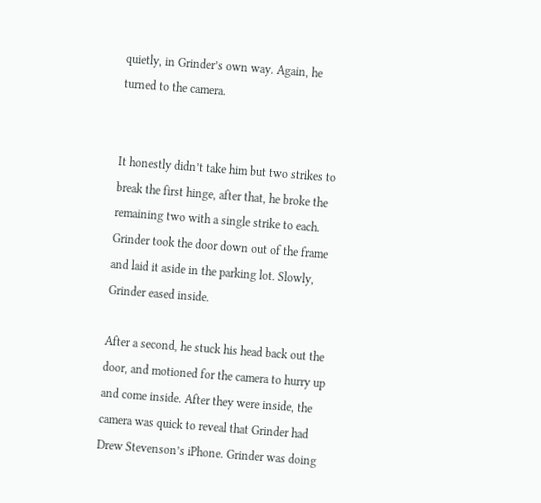quietly, in Grinder’s own way. Again, he turned to the camera.


It honestly didn’t take him but two strikes to break the first hinge, after that, he broke the remaining two with a single strike to each. Grinder took the door down out of the frame and laid it aside in the parking lot. Slowly, Grinder eased inside.

After a second, he stuck his head back out the door, and motioned for the camera to hurry up and come inside. After they were inside, the camera was quick to reveal that Grinder had Drew Stevenson’s iPhone. Grinder was doing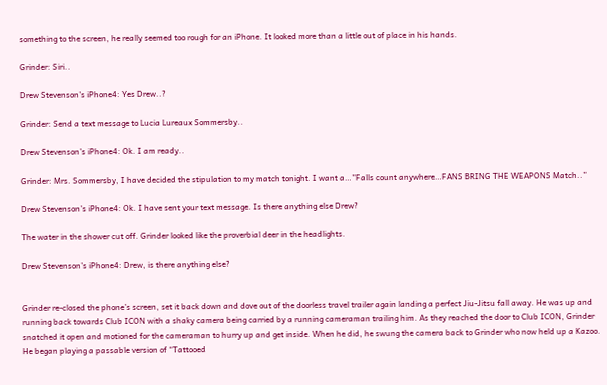something to the screen, he really seemed too rough for an iPhone. It looked more than a little out of place in his hands.

Grinder: Siri..

Drew Stevenson’s iPhone4: Yes Drew..?

Grinder: Send a text message to Lucia Lureaux Sommersby..

Drew Stevenson’s iPhone4: Ok. I am ready..

Grinder: Mrs. Sommersby, I have decided the stipulation to my match tonight. I want a…”Falls count anywhere…FANS BRING THE WEAPONS Match..”

Drew Stevenson’s iPhone4: Ok. I have sent your text message. Is there anything else Drew?

The water in the shower cut off. Grinder looked like the proverbial deer in the headlights.

Drew Stevenson’s iPhone4: Drew, is there anything else?


Grinder re-closed the phone’s screen, set it back down and dove out of the doorless travel trailer again landing a perfect Jiu-Jitsu fall away. He was up and running back towards Club ICON with a shaky camera being carried by a running cameraman trailing him. As they reached the door to Club ICON, Grinder snatched it open and motioned for the cameraman to hurry up and get inside. When he did, he swung the camera back to Grinder who now held up a Kazoo. He began playing a passable version of “Tattooed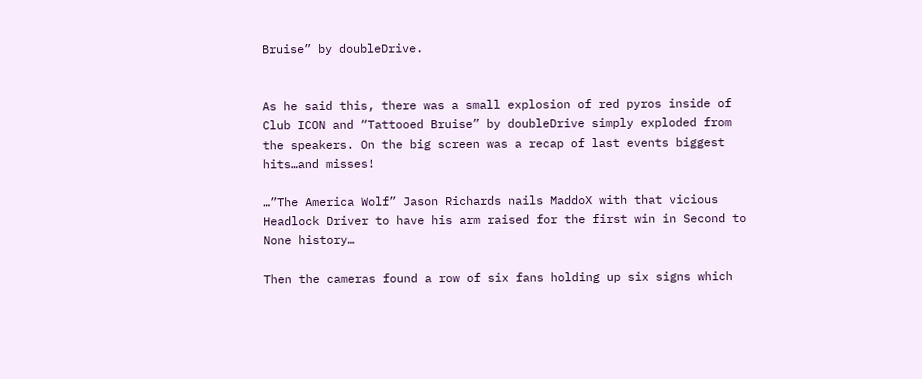Bruise” by doubleDrive.


As he said this, there was a small explosion of red pyros inside of Club ICON and “Tattooed Bruise” by doubleDrive simply exploded from the speakers. On the big screen was a recap of last events biggest hits…and misses!

…”The America Wolf” Jason Richards nails MaddoX with that vicious Headlock Driver to have his arm raised for the first win in Second to None history…

Then the cameras found a row of six fans holding up six signs which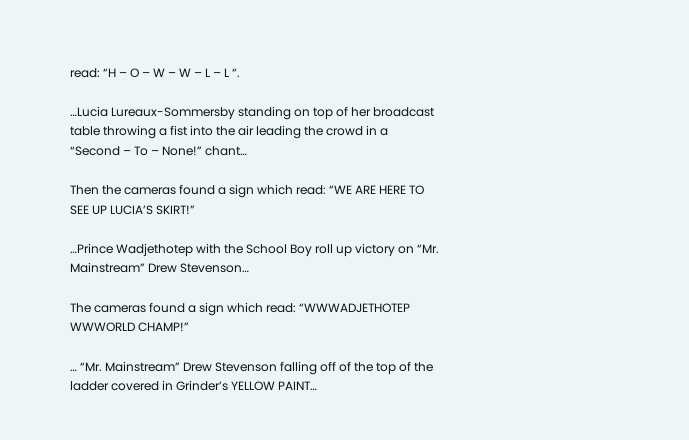read: “H – O – W – W – L – L “.

…Lucia Lureaux-Sommersby standing on top of her broadcast table throwing a fist into the air leading the crowd in a “Second – To – None!” chant…

Then the cameras found a sign which read: “WE ARE HERE TO SEE UP LUCIA’S SKIRT!”

…Prince Wadjethotep with the School Boy roll up victory on “Mr. Mainstream” Drew Stevenson…

The cameras found a sign which read: “WWWADJETHOTEP WWWORLD CHAMP!”

… “Mr. Mainstream” Drew Stevenson falling off of the top of the ladder covered in Grinder’s YELLOW PAINT…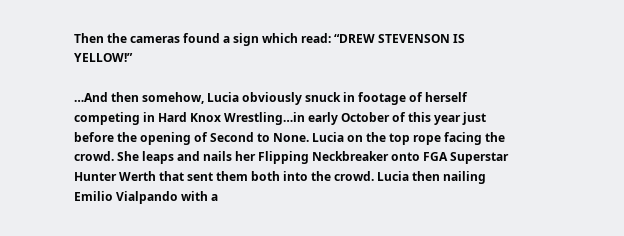Then the cameras found a sign which read: “DREW STEVENSON IS YELLOW!”

…And then somehow, Lucia obviously snuck in footage of herself competing in Hard Knox Wrestling…in early October of this year just before the opening of Second to None. Lucia on the top rope facing the crowd. She leaps and nails her Flipping Neckbreaker onto FGA Superstar Hunter Werth that sent them both into the crowd. Lucia then nailing Emilio Vialpando with a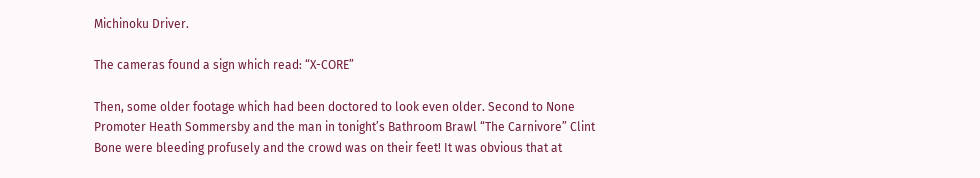Michinoku Driver.

The cameras found a sign which read: “X-CORE”

Then, some older footage which had been doctored to look even older. Second to None Promoter Heath Sommersby and the man in tonight’s Bathroom Brawl “The Carnivore” Clint Bone were bleeding profusely and the crowd was on their feet! It was obvious that at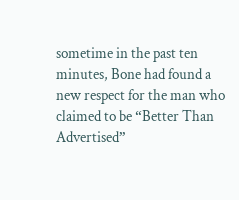sometime in the past ten minutes, Bone had found a new respect for the man who claimed to be “Better Than Advertised”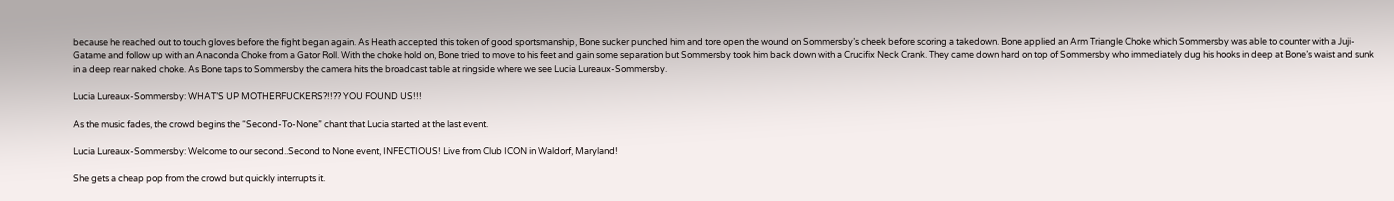because he reached out to touch gloves before the fight began again. As Heath accepted this token of good sportsmanship, Bone sucker punched him and tore open the wound on Sommersby’s cheek before scoring a takedown. Bone applied an Arm Triangle Choke which Sommersby was able to counter with a Juji-Gatame and follow up with an Anaconda Choke from a Gator Roll. With the choke hold on, Bone tried to move to his feet and gain some separation but Sommersby took him back down with a Crucifix Neck Crank. They came down hard on top of Sommersby who immediately dug his hooks in deep at Bone’s waist and sunk in a deep rear naked choke. As Bone taps to Sommersby the camera hits the broadcast table at ringside where we see Lucia Lureaux-Sommersby.

Lucia Lureaux-Sommersby: WHAT’S UP MOTHERFUCKERS?!!?? YOU FOUND US!!!

As the music fades, the crowd begins the “Second-To-None” chant that Lucia started at the last event.

Lucia Lureaux-Sommersby: Welcome to our second..Second to None event, INFECTIOUS! Live from Club ICON in Waldorf, Maryland!

She gets a cheap pop from the crowd but quickly interrupts it.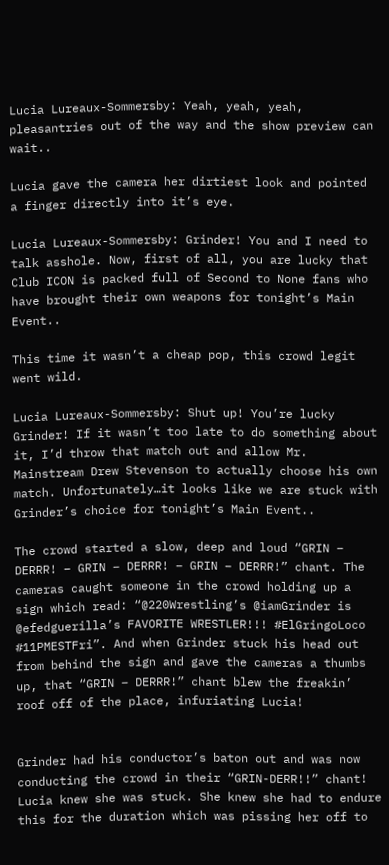Lucia Lureaux-Sommersby: Yeah, yeah, yeah, pleasantries out of the way and the show preview can wait..

Lucia gave the camera her dirtiest look and pointed a finger directly into it’s eye.

Lucia Lureaux-Sommersby: Grinder! You and I need to talk asshole. Now, first of all, you are lucky that Club ICON is packed full of Second to None fans who have brought their own weapons for tonight’s Main Event..

This time it wasn’t a cheap pop, this crowd legit went wild.

Lucia Lureaux-Sommersby: Shut up! You’re lucky Grinder! If it wasn’t too late to do something about it, I’d throw that match out and allow Mr. Mainstream Drew Stevenson to actually choose his own match. Unfortunately…it looks like we are stuck with Grinder’s choice for tonight’s Main Event..

The crowd started a slow, deep and loud “GRIN – DERRR! – GRIN – DERRR! – GRIN – DERRR!” chant. The cameras caught someone in the crowd holding up a sign which read: “@220Wrestling’s @iamGrinder is @efedguerilla’s FAVORITE WRESTLER!!! #ElGringoLoco #11PMESTFri”. And when Grinder stuck his head out from behind the sign and gave the cameras a thumbs up, that “GRIN – DERRR!” chant blew the freakin’ roof off of the place, infuriating Lucia!


Grinder had his conductor’s baton out and was now conducting the crowd in their “GRIN-DERR!!” chant! Lucia knew she was stuck. She knew she had to endure this for the duration which was pissing her off to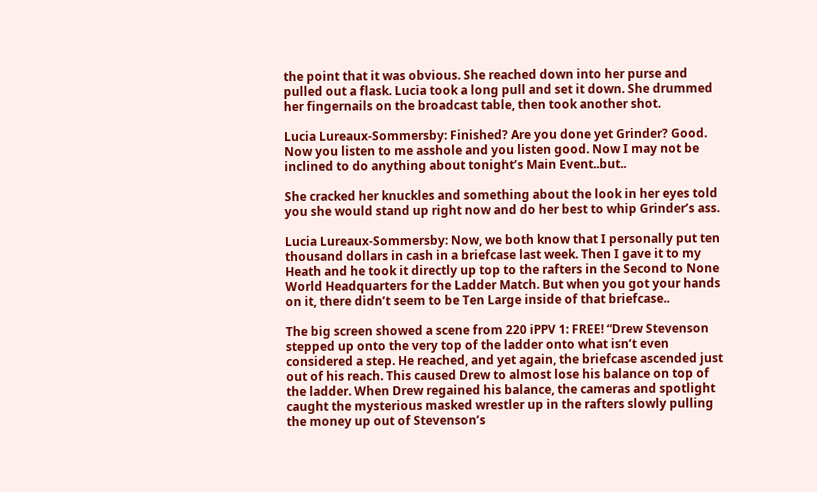the point that it was obvious. She reached down into her purse and pulled out a flask. Lucia took a long pull and set it down. She drummed her fingernails on the broadcast table, then took another shot.

Lucia Lureaux-Sommersby: Finished? Are you done yet Grinder? Good. Now you listen to me asshole and you listen good. Now I may not be inclined to do anything about tonight’s Main Event..but..

She cracked her knuckles and something about the look in her eyes told you she would stand up right now and do her best to whip Grinder’s ass.

Lucia Lureaux-Sommersby: Now, we both know that I personally put ten thousand dollars in cash in a briefcase last week. Then I gave it to my Heath and he took it directly up top to the rafters in the Second to None World Headquarters for the Ladder Match. But when you got your hands on it, there didn’t seem to be Ten Large inside of that briefcase..

The big screen showed a scene from 220 iPPV 1: FREE! “Drew Stevenson stepped up onto the very top of the ladder onto what isn’t even considered a step. He reached, and yet again, the briefcase ascended just out of his reach. This caused Drew to almost lose his balance on top of the ladder. When Drew regained his balance, the cameras and spotlight caught the mysterious masked wrestler up in the rafters slowly pulling the money up out of Stevenson’s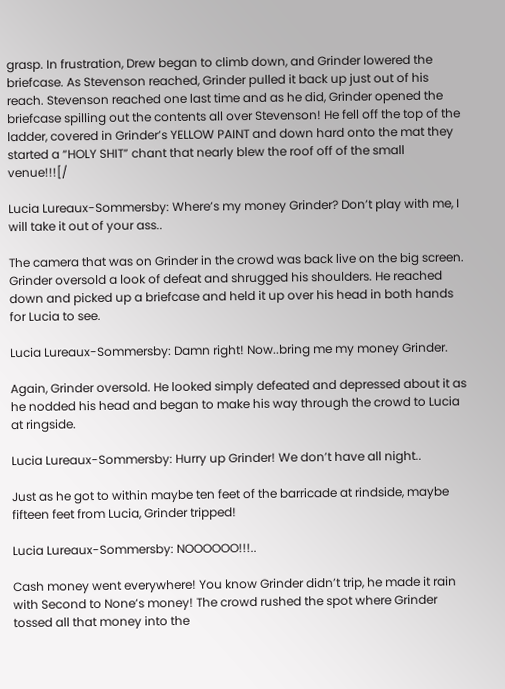grasp. In frustration, Drew began to climb down, and Grinder lowered the briefcase. As Stevenson reached, Grinder pulled it back up just out of his reach. Stevenson reached one last time and as he did, Grinder opened the briefcase spilling out the contents all over Stevenson! He fell off the top of the ladder, covered in Grinder’s YELLOW PAINT and down hard onto the mat they started a “HOLY SHIT” chant that nearly blew the roof off of the small venue!!![/

Lucia Lureaux-Sommersby: Where’s my money Grinder? Don’t play with me, I will take it out of your ass..

The camera that was on Grinder in the crowd was back live on the big screen. Grinder oversold a look of defeat and shrugged his shoulders. He reached down and picked up a briefcase and held it up over his head in both hands for Lucia to see.

Lucia Lureaux-Sommersby: Damn right! Now..bring me my money Grinder.

Again, Grinder oversold. He looked simply defeated and depressed about it as he nodded his head and began to make his way through the crowd to Lucia at ringside.

Lucia Lureaux-Sommersby: Hurry up Grinder! We don’t have all night..

Just as he got to within maybe ten feet of the barricade at rindside, maybe fifteen feet from Lucia, Grinder tripped!

Lucia Lureaux-Sommersby: NOOOOOO!!!..

Cash money went everywhere! You know Grinder didn’t trip, he made it rain with Second to None’s money! The crowd rushed the spot where Grinder tossed all that money into the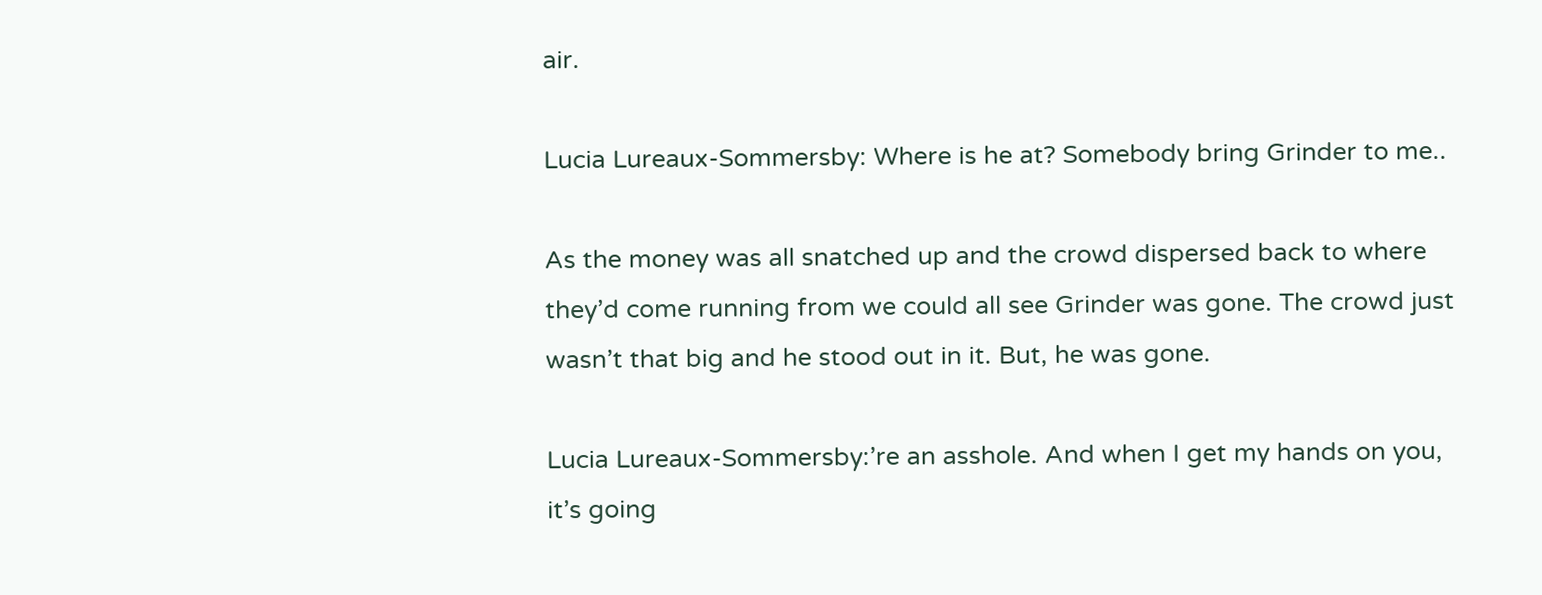air.

Lucia Lureaux-Sommersby: Where is he at? Somebody bring Grinder to me..

As the money was all snatched up and the crowd dispersed back to where they’d come running from we could all see Grinder was gone. The crowd just wasn’t that big and he stood out in it. But, he was gone.

Lucia Lureaux-Sommersby:’re an asshole. And when I get my hands on you, it’s going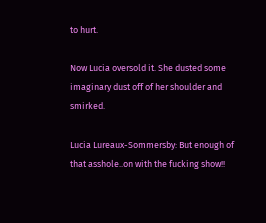to hurt.

Now Lucia oversold it. She dusted some imaginary dust off of her shoulder and smirked.

Lucia Lureaux-Sommersby: But enough of that asshole..on with the fucking show!!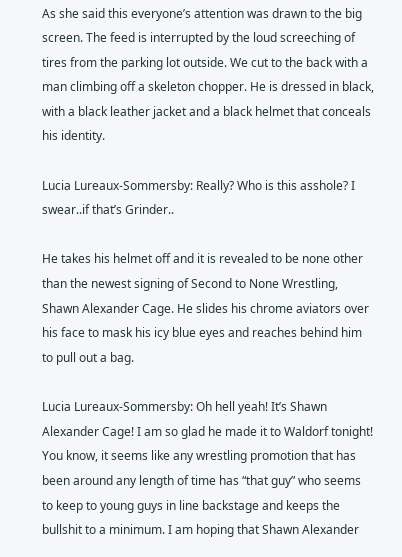As she said this everyone’s attention was drawn to the big screen. The feed is interrupted by the loud screeching of tires from the parking lot outside. We cut to the back with a man climbing off a skeleton chopper. He is dressed in black, with a black leather jacket and a black helmet that conceals his identity.

Lucia Lureaux-Sommersby: Really? Who is this asshole? I swear..if that’s Grinder..

He takes his helmet off and it is revealed to be none other than the newest signing of Second to None Wrestling, Shawn Alexander Cage. He slides his chrome aviators over his face to mask his icy blue eyes and reaches behind him to pull out a bag.

Lucia Lureaux-Sommersby: Oh hell yeah! It’s Shawn Alexander Cage! I am so glad he made it to Waldorf tonight! You know, it seems like any wrestling promotion that has been around any length of time has “that guy” who seems to keep to young guys in line backstage and keeps the bullshit to a minimum. I am hoping that Shawn Alexander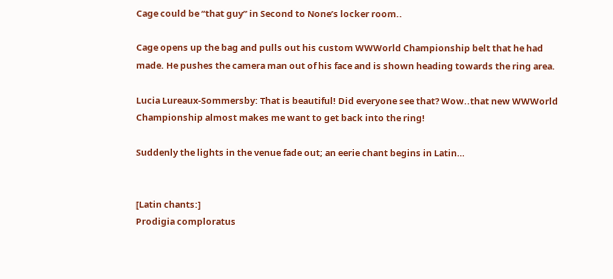Cage could be “that guy” in Second to None’s locker room..

Cage opens up the bag and pulls out his custom WWWorld Championship belt that he had made. He pushes the camera man out of his face and is shown heading towards the ring area.

Lucia Lureaux-Sommersby: That is beautiful! Did everyone see that? Wow..that new WWWorld Championship almost makes me want to get back into the ring!

Suddenly the lights in the venue fade out; an eerie chant begins in Latin…


[Latin chants:]
Prodigia comploratus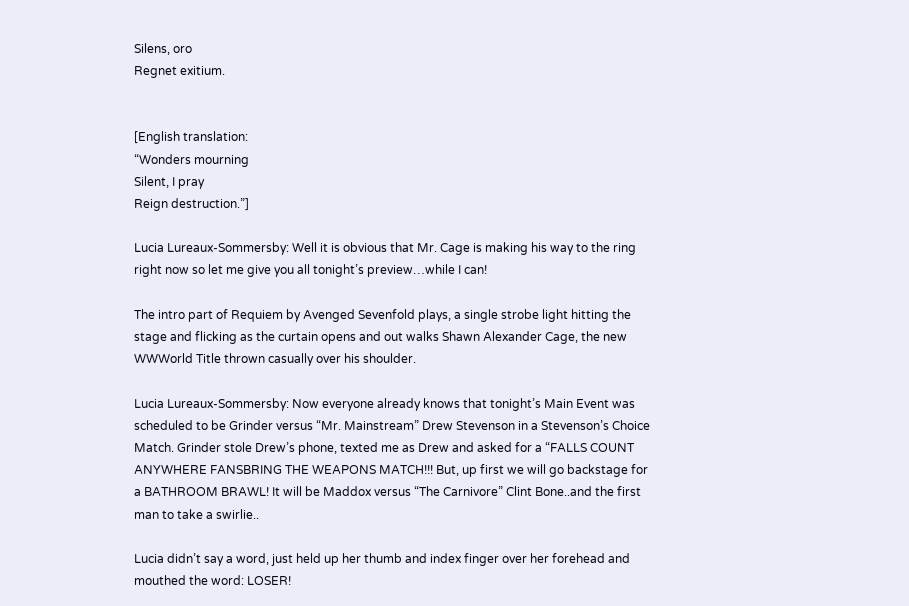Silens, oro
Regnet exitium.


[English translation:
“Wonders mourning
Silent, I pray
Reign destruction.”]

Lucia Lureaux-Sommersby: Well it is obvious that Mr. Cage is making his way to the ring right now so let me give you all tonight’s preview…while I can!

The intro part of Requiem by Avenged Sevenfold plays, a single strobe light hitting the stage and flicking as the curtain opens and out walks Shawn Alexander Cage, the new WWWorld Title thrown casually over his shoulder.

Lucia Lureaux-Sommersby: Now everyone already knows that tonight’s Main Event was scheduled to be Grinder versus “Mr. Mainstream” Drew Stevenson in a Stevenson’s Choice Match. Grinder stole Drew’s phone, texted me as Drew and asked for a “FALLS COUNT ANYWHERE FANSBRING THE WEAPONS MATCH!!! But, up first we will go backstage for a BATHROOM BRAWL! It will be Maddox versus “The Carnivore” Clint Bone..and the first man to take a swirlie..

Lucia didn’t say a word, just held up her thumb and index finger over her forehead and mouthed the word: LOSER!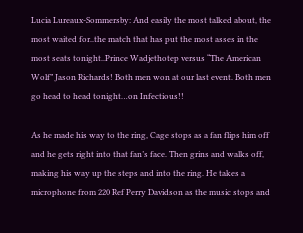Lucia Lureaux-Sommersby: And easily the most talked about, the most waited for..the match that has put the most asses in the most seats tonight..Prince Wadjethotep versus “The American Wolf” Jason Richards! Both men won at our last event. Both men go head to head tonight…on Infectious!!

As he made his way to the ring, Cage stops as a fan flips him off and he gets right into that fan’s face. Then grins and walks off, making his way up the steps and into the ring. He takes a microphone from 220 Ref Perry Davidson as the music stops and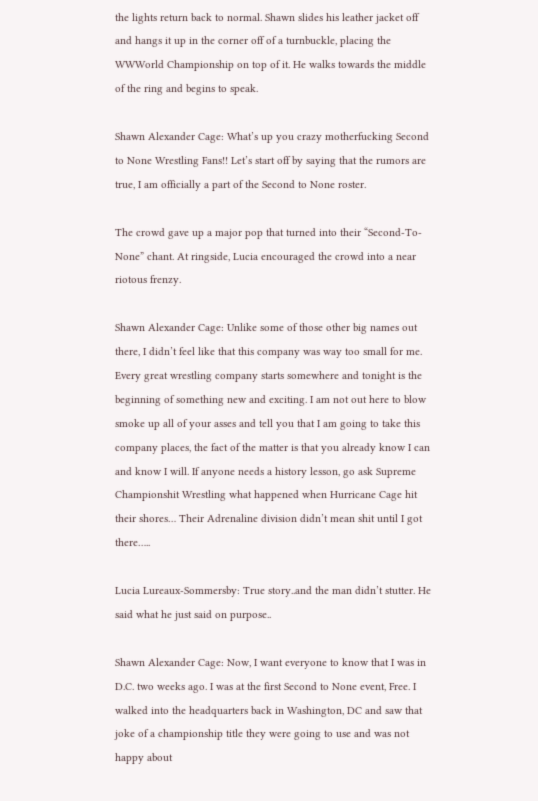the lights return back to normal. Shawn slides his leather jacket off and hangs it up in the corner off of a turnbuckle, placing the WWWorld Championship on top of it. He walks towards the middle of the ring and begins to speak.

Shawn Alexander Cage: What’s up you crazy motherfucking Second to None Wrestling Fans!! Let’s start off by saying that the rumors are true, I am officially a part of the Second to None roster.

The crowd gave up a major pop that turned into their “Second-To-None” chant. At ringside, Lucia encouraged the crowd into a near riotous frenzy.

Shawn Alexander Cage: Unlike some of those other big names out there, I didn’t feel like that this company was way too small for me. Every great wrestling company starts somewhere and tonight is the beginning of something new and exciting. I am not out here to blow smoke up all of your asses and tell you that I am going to take this company places, the fact of the matter is that you already know I can and know I will. If anyone needs a history lesson, go ask Supreme Championshit Wrestling what happened when Hurricane Cage hit their shores… Their Adrenaline division didn’t mean shit until I got there…..

Lucia Lureaux-Sommersby: True story..and the man didn’t stutter. He said what he just said on purpose..

Shawn Alexander Cage: Now, I want everyone to know that I was in D.C. two weeks ago. I was at the first Second to None event, Free. I walked into the headquarters back in Washington, DC and saw that joke of a championship title they were going to use and was not happy about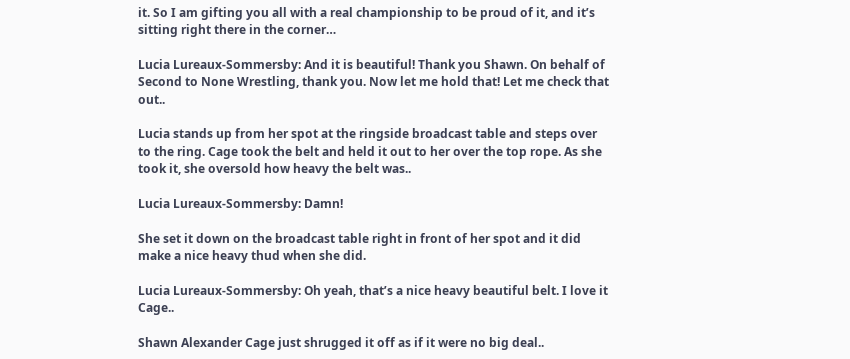it. So I am gifting you all with a real championship to be proud of it, and it’s sitting right there in the corner…

Lucia Lureaux-Sommersby: And it is beautiful! Thank you Shawn. On behalf of Second to None Wrestling, thank you. Now let me hold that! Let me check that out..

Lucia stands up from her spot at the ringside broadcast table and steps over to the ring. Cage took the belt and held it out to her over the top rope. As she took it, she oversold how heavy the belt was..

Lucia Lureaux-Sommersby: Damn!

She set it down on the broadcast table right in front of her spot and it did make a nice heavy thud when she did.

Lucia Lureaux-Sommersby: Oh yeah, that’s a nice heavy beautiful belt. I love it Cage..

Shawn Alexander Cage just shrugged it off as if it were no big deal..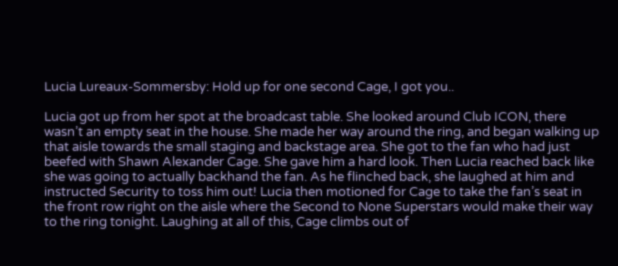Lucia Lureaux-Sommersby: Hold up for one second Cage, I got you..

Lucia got up from her spot at the broadcast table. She looked around Club ICON, there wasn’t an empty seat in the house. She made her way around the ring, and began walking up that aisle towards the small staging and backstage area. She got to the fan who had just beefed with Shawn Alexander Cage. She gave him a hard look. Then Lucia reached back like she was going to actually backhand the fan. As he flinched back, she laughed at him and instructed Security to toss him out! Lucia then motioned for Cage to take the fan’s seat in the front row right on the aisle where the Second to None Superstars would make their way to the ring tonight. Laughing at all of this, Cage climbs out of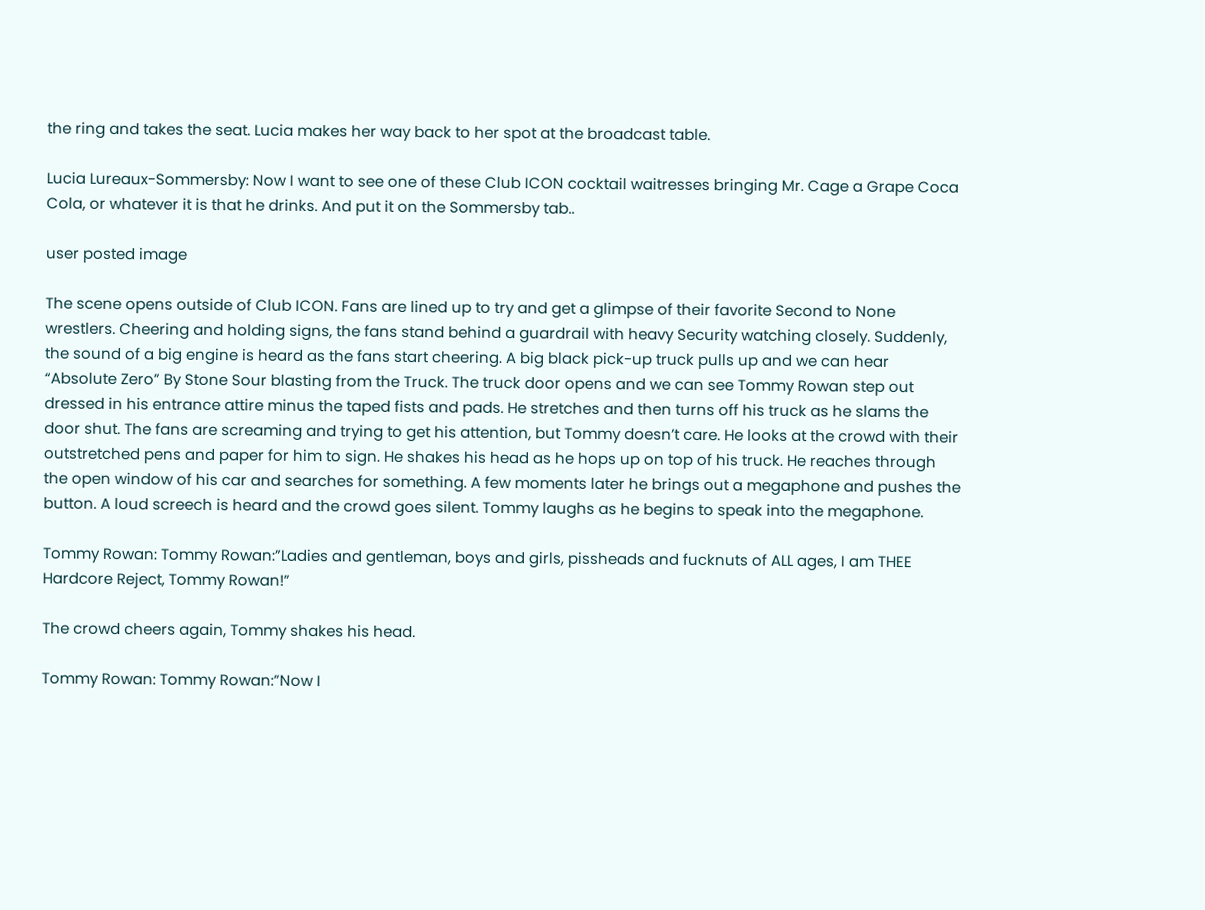the ring and takes the seat. Lucia makes her way back to her spot at the broadcast table.

Lucia Lureaux-Sommersby: Now I want to see one of these Club ICON cocktail waitresses bringing Mr. Cage a Grape Coca Cola, or whatever it is that he drinks. And put it on the Sommersby tab..

user posted image

The scene opens outside of Club ICON. Fans are lined up to try and get a glimpse of their favorite Second to None wrestlers. Cheering and holding signs, the fans stand behind a guardrail with heavy Security watching closely. Suddenly, the sound of a big engine is heard as the fans start cheering. A big black pick-up truck pulls up and we can hear “Absolute Zero” By Stone Sour blasting from the Truck. The truck door opens and we can see Tommy Rowan step out dressed in his entrance attire minus the taped fists and pads. He stretches and then turns off his truck as he slams the door shut. The fans are screaming and trying to get his attention, but Tommy doesn’t care. He looks at the crowd with their outstretched pens and paper for him to sign. He shakes his head as he hops up on top of his truck. He reaches through the open window of his car and searches for something. A few moments later he brings out a megaphone and pushes the button. A loud screech is heard and the crowd goes silent. Tommy laughs as he begins to speak into the megaphone.

Tommy Rowan: Tommy Rowan:”Ladies and gentleman, boys and girls, pissheads and fucknuts of ALL ages, I am THEE Hardcore Reject, Tommy Rowan!”

The crowd cheers again, Tommy shakes his head.

Tommy Rowan: Tommy Rowan:”Now I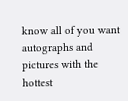know all of you want autographs and pictures with the hottest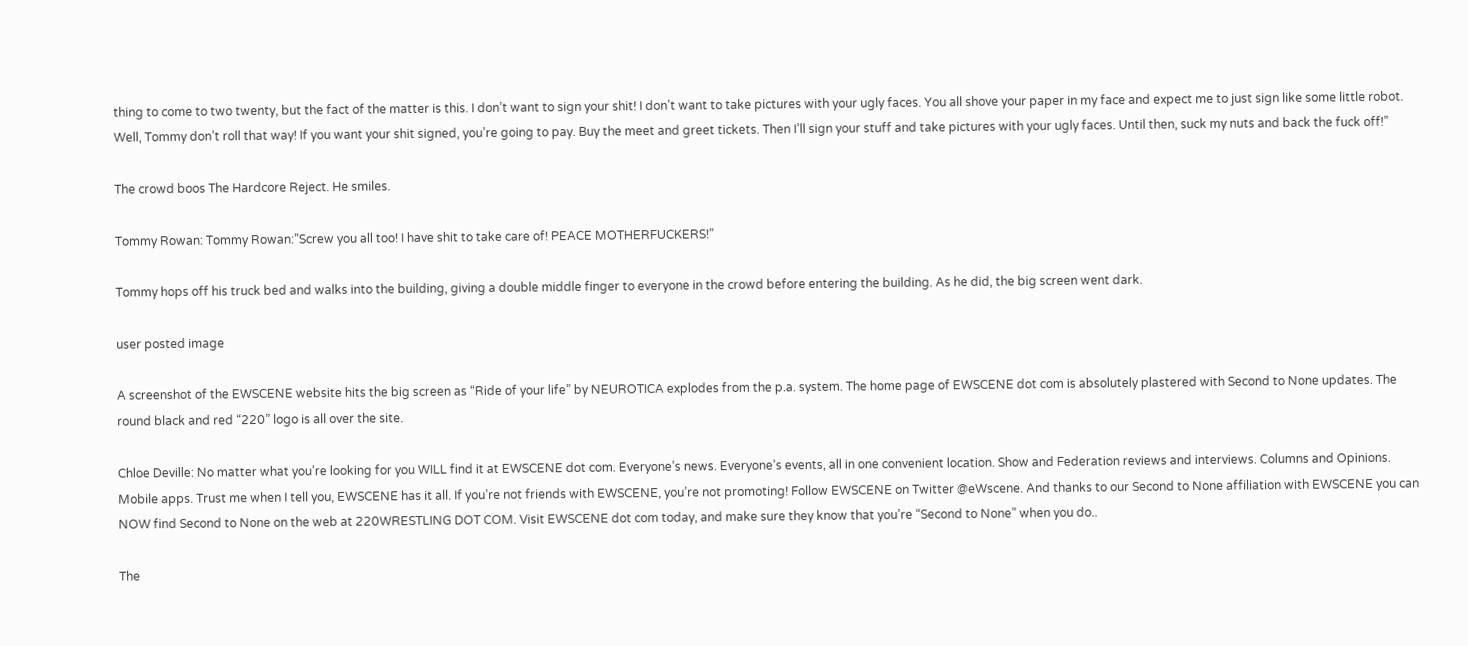thing to come to two twenty, but the fact of the matter is this. I don’t want to sign your shit! I don’t want to take pictures with your ugly faces. You all shove your paper in my face and expect me to just sign like some little robot. Well, Tommy don’t roll that way! If you want your shit signed, you’re going to pay. Buy the meet and greet tickets. Then I’ll sign your stuff and take pictures with your ugly faces. Until then, suck my nuts and back the fuck off!”

The crowd boos The Hardcore Reject. He smiles.

Tommy Rowan: Tommy Rowan:”Screw you all too! I have shit to take care of! PEACE MOTHERFUCKERS!”

Tommy hops off his truck bed and walks into the building, giving a double middle finger to everyone in the crowd before entering the building. As he did, the big screen went dark.

user posted image

A screenshot of the EWSCENE website hits the big screen as “Ride of your life” by NEUROTICA explodes from the p.a. system. The home page of EWSCENE dot com is absolutely plastered with Second to None updates. The round black and red “220” logo is all over the site.

Chloe Deville: No matter what you’re looking for you WILL find it at EWSCENE dot com. Everyone’s news. Everyone’s events, all in one convenient location. Show and Federation reviews and interviews. Columns and Opinions. Mobile apps. Trust me when I tell you, EWSCENE has it all. If you’re not friends with EWSCENE, you’re not promoting! Follow EWSCENE on Twitter @eWscene. And thanks to our Second to None affiliation with EWSCENE you can NOW find Second to None on the web at 220WRESTLING DOT COM. Visit EWSCENE dot com today, and make sure they know that you’re “Second to None” when you do..

The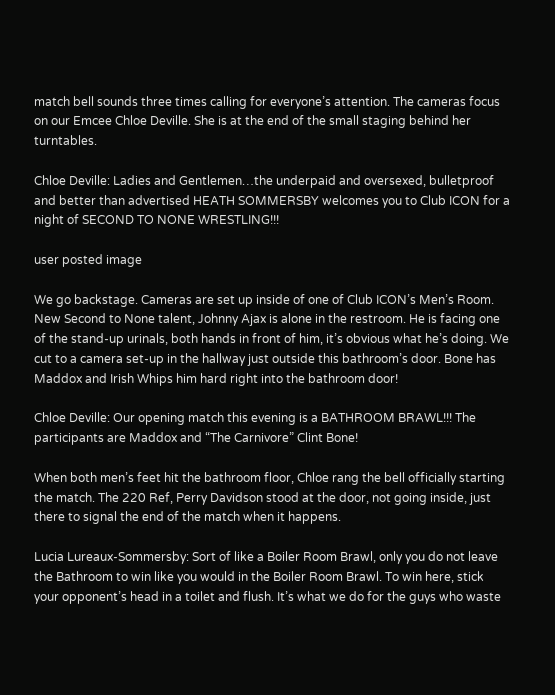match bell sounds three times calling for everyone’s attention. The cameras focus on our Emcee Chloe Deville. She is at the end of the small staging behind her turntables.

Chloe Deville: Ladies and Gentlemen…the underpaid and oversexed, bulletproof and better than advertised HEATH SOMMERSBY welcomes you to Club ICON for a night of SECOND TO NONE WRESTLING!!!

user posted image

We go backstage. Cameras are set up inside of one of Club ICON’s Men’s Room. New Second to None talent, Johnny Ajax is alone in the restroom. He is facing one of the stand-up urinals, both hands in front of him, it’s obvious what he’s doing. We cut to a camera set-up in the hallway just outside this bathroom’s door. Bone has Maddox and Irish Whips him hard right into the bathroom door!

Chloe Deville: Our opening match this evening is a BATHROOM BRAWL!!! The participants are Maddox and “The Carnivore” Clint Bone!

When both men’s feet hit the bathroom floor, Chloe rang the bell officially starting the match. The 220 Ref, Perry Davidson stood at the door, not going inside, just there to signal the end of the match when it happens.

Lucia Lureaux-Sommersby: Sort of like a Boiler Room Brawl, only you do not leave the Bathroom to win like you would in the Boiler Room Brawl. To win here, stick your opponent’s head in a toilet and flush. It’s what we do for the guys who waste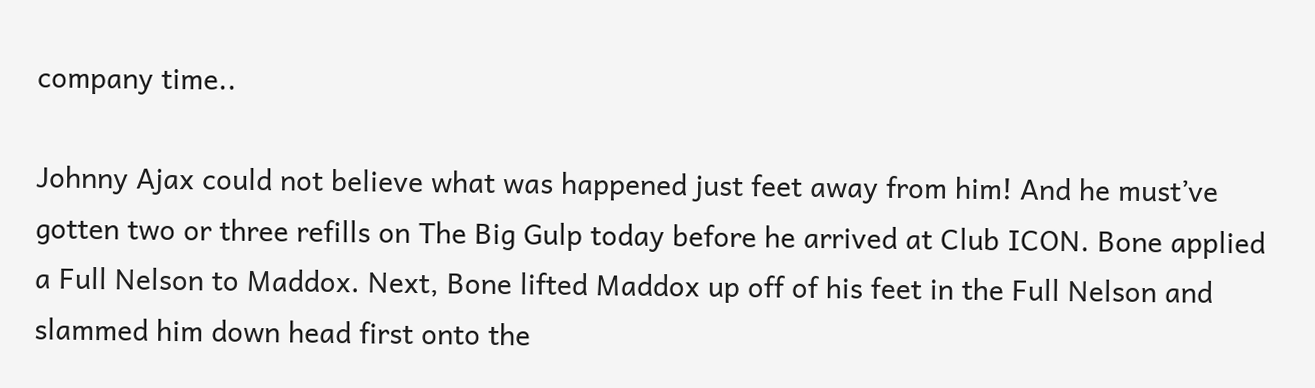company time..

Johnny Ajax could not believe what was happened just feet away from him! And he must’ve gotten two or three refills on The Big Gulp today before he arrived at Club ICON. Bone applied a Full Nelson to Maddox. Next, Bone lifted Maddox up off of his feet in the Full Nelson and slammed him down head first onto the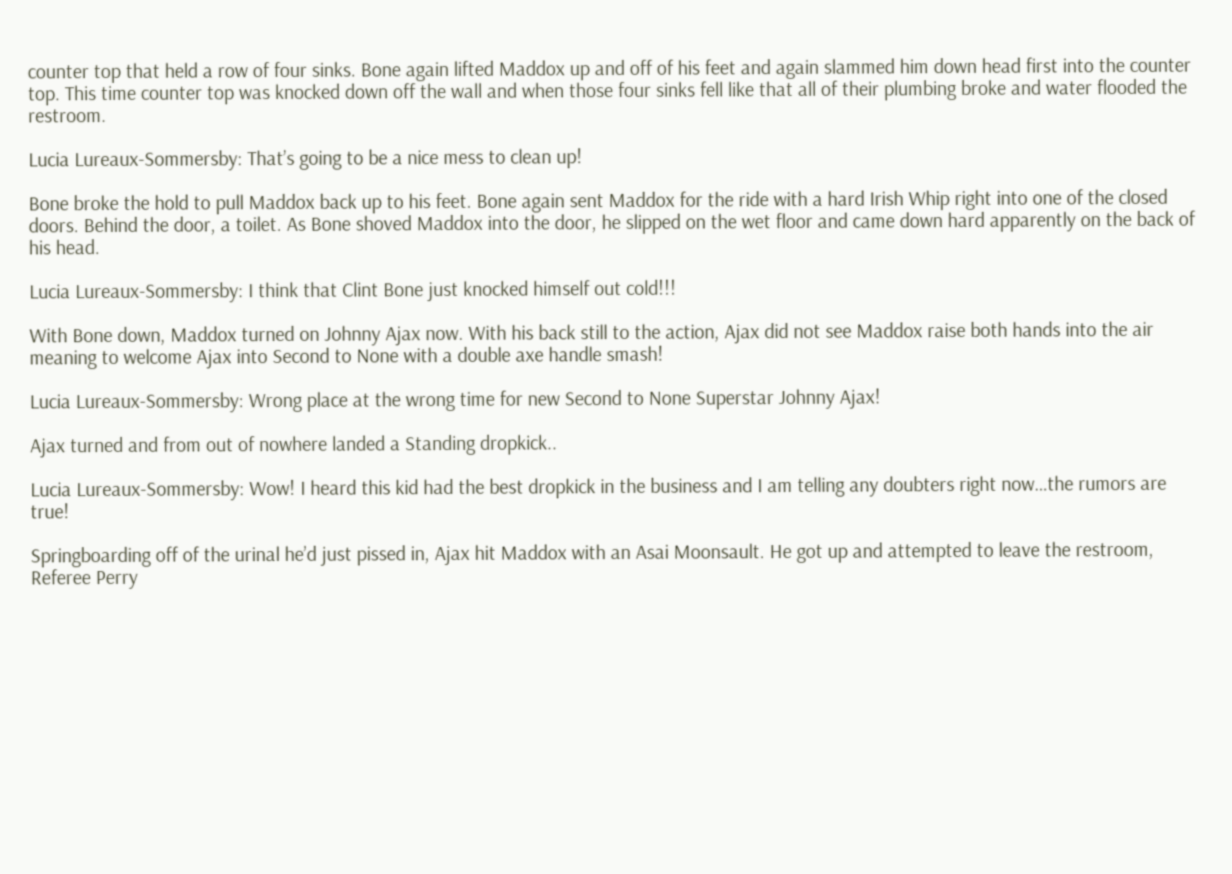counter top that held a row of four sinks. Bone again lifted Maddox up and off of his feet and again slammed him down head first into the counter top. This time counter top was knocked down off the wall and when those four sinks fell like that all of their plumbing broke and water flooded the restroom.

Lucia Lureaux-Sommersby: That’s going to be a nice mess to clean up!

Bone broke the hold to pull Maddox back up to his feet. Bone again sent Maddox for the ride with a hard Irish Whip right into one of the closed doors. Behind the door, a toilet. As Bone shoved Maddox into the door, he slipped on the wet floor and came down hard apparently on the back of his head.

Lucia Lureaux-Sommersby: I think that Clint Bone just knocked himself out cold!!!

With Bone down, Maddox turned on Johnny Ajax now. With his back still to the action, Ajax did not see Maddox raise both hands into the air meaning to welcome Ajax into Second to None with a double axe handle smash!

Lucia Lureaux-Sommersby: Wrong place at the wrong time for new Second to None Superstar Johnny Ajax!

Ajax turned and from out of nowhere landed a Standing dropkick..

Lucia Lureaux-Sommersby: Wow! I heard this kid had the best dropkick in the business and I am telling any doubters right now…the rumors are true!

Springboarding off of the urinal he’d just pissed in, Ajax hit Maddox with an Asai Moonsault. He got up and attempted to leave the restroom, Referee Perry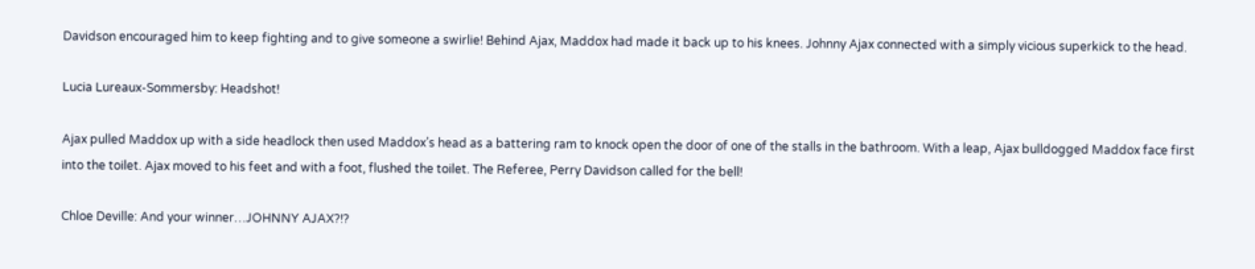Davidson encouraged him to keep fighting and to give someone a swirlie! Behind Ajax, Maddox had made it back up to his knees. Johnny Ajax connected with a simply vicious superkick to the head.

Lucia Lureaux-Sommersby: Headshot!

Ajax pulled Maddox up with a side headlock then used Maddox’s head as a battering ram to knock open the door of one of the stalls in the bathroom. With a leap, Ajax bulldogged Maddox face first into the toilet. Ajax moved to his feet and with a foot, flushed the toilet. The Referee, Perry Davidson called for the bell!

Chloe Deville: And your winner…JOHNNY AJAX?!?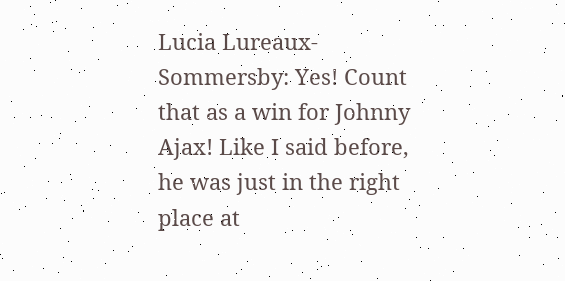Lucia Lureaux-Sommersby: Yes! Count that as a win for Johnny Ajax! Like I said before, he was just in the right place at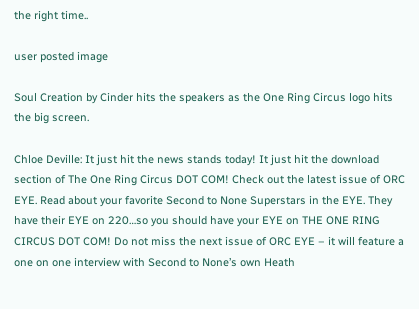the right time..

user posted image

Soul Creation by Cinder hits the speakers as the One Ring Circus logo hits the big screen.

Chloe Deville: It just hit the news stands today! It just hit the download section of The One Ring Circus DOT COM! Check out the latest issue of ORC EYE. Read about your favorite Second to None Superstars in the EYE. They have their EYE on 220…so you should have your EYE on THE ONE RING CIRCUS DOT COM! Do not miss the next issue of ORC EYE – it will feature a one on one interview with Second to None’s own Heath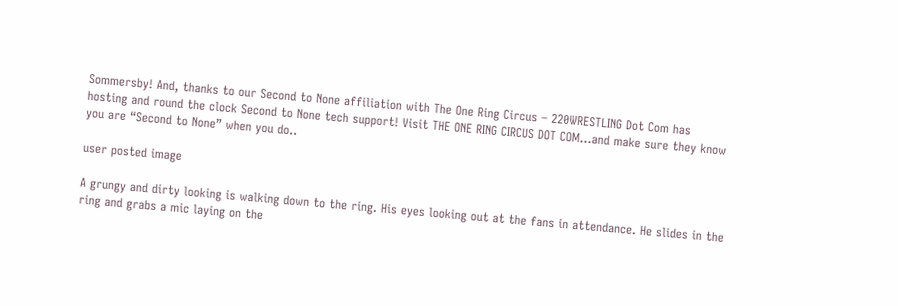Sommersby! And, thanks to our Second to None affiliation with The One Ring Circus – 220WRESTLING Dot Com has hosting and round the clock Second to None tech support! Visit THE ONE RING CIRCUS DOT COM…and make sure they know you are “Second to None” when you do..

user posted image

A grungy and dirty looking is walking down to the ring. His eyes looking out at the fans in attendance. He slides in the ring and grabs a mic laying on the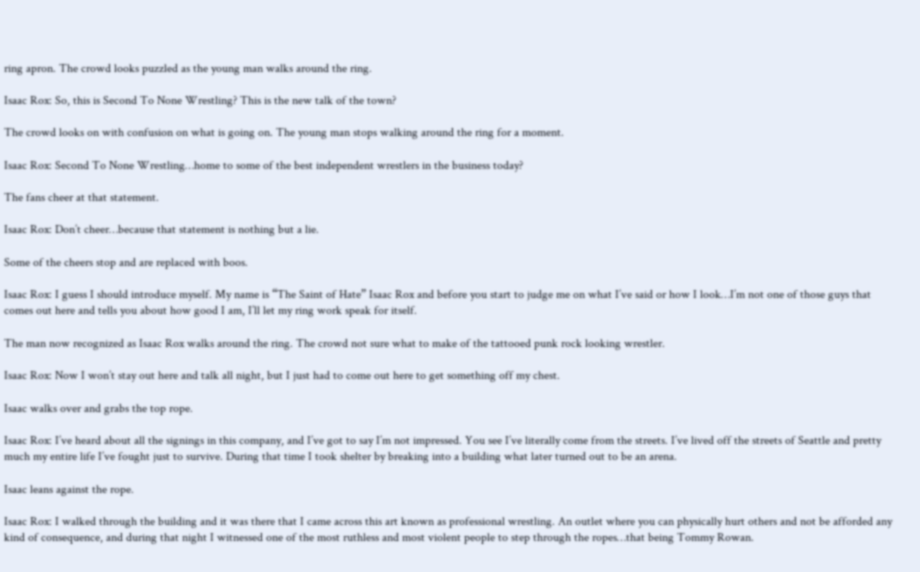ring apron. The crowd looks puzzled as the young man walks around the ring.

Isaac Rox: So, this is Second To None Wrestling? This is the new talk of the town?

The crowd looks on with confusion on what is going on. The young man stops walking around the ring for a moment.

Isaac Rox: Second To None Wrestling…home to some of the best independent wrestlers in the business today?

The fans cheer at that statement.

Isaac Rox: Don’t cheer…because that statement is nothing but a lie.

Some of the cheers stop and are replaced with boos.

Isaac Rox: I guess I should introduce myself. My name is “The Saint of Hate” Isaac Rox and before you start to judge me on what I’ve said or how I look…I’m not one of those guys that comes out here and tells you about how good I am, I’ll let my ring work speak for itself.

The man now recognized as Isaac Rox walks around the ring. The crowd not sure what to make of the tattooed punk rock looking wrestler.

Isaac Rox: Now I won’t stay out here and talk all night, but I just had to come out here to get something off my chest.

Isaac walks over and grabs the top rope.

Isaac Rox: I’ve heard about all the signings in this company, and I’ve got to say I’m not impressed. You see I’ve literally come from the streets. I’ve lived off the streets of Seattle and pretty much my entire life I’ve fought just to survive. During that time I took shelter by breaking into a building what later turned out to be an arena.

Isaac leans against the rope.

Isaac Rox: I walked through the building and it was there that I came across this art known as professional wrestling. An outlet where you can physically hurt others and not be afforded any kind of consequence, and during that night I witnessed one of the most ruthless and most violent people to step through the ropes…that being Tommy Rowan.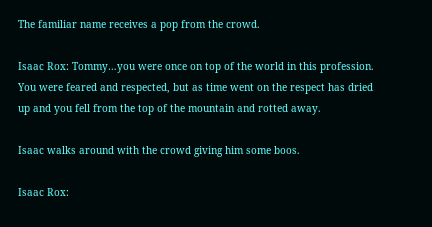The familiar name receives a pop from the crowd.

Isaac Rox: Tommy…you were once on top of the world in this profession. You were feared and respected, but as time went on the respect has dried up and you fell from the top of the mountain and rotted away.

Isaac walks around with the crowd giving him some boos.

Isaac Rox: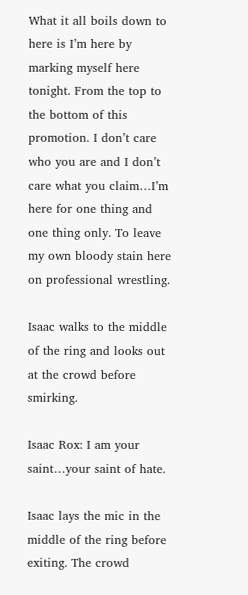What it all boils down to here is I’m here by marking myself here tonight. From the top to the bottom of this promotion. I don’t care who you are and I don’t care what you claim…I’m here for one thing and one thing only. To leave my own bloody stain here on professional wrestling.

Isaac walks to the middle of the ring and looks out at the crowd before smirking.

Isaac Rox: I am your saint…your saint of hate.

Isaac lays the mic in the middle of the ring before exiting. The crowd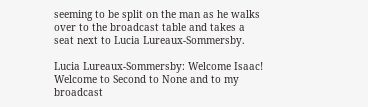seeming to be split on the man as he walks over to the broadcast table and takes a seat next to Lucia Lureaux-Sommersby.

Lucia Lureaux-Sommersby: Welcome Isaac! Welcome to Second to None and to my broadcast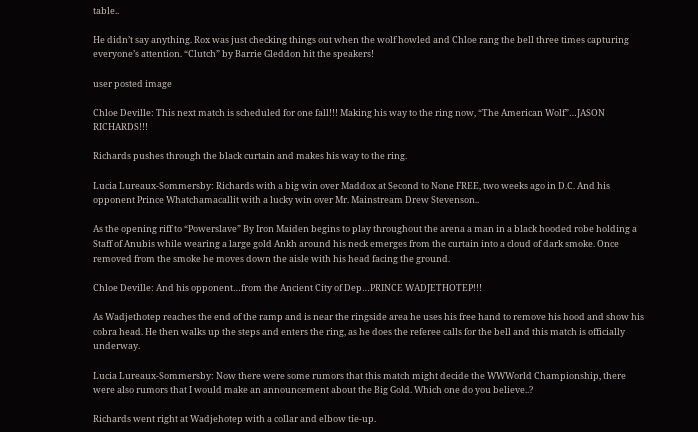table..

He didn’t say anything. Rox was just checking things out when the wolf howled and Chloe rang the bell three times capturing everyone’s attention. “Clutch” by Barrie Gleddon hit the speakers!

user posted image

Chloe Deville: This next match is scheduled for one fall!!! Making his way to the ring now, “The American Wolf”…JASON RICHARDS!!!

Richards pushes through the black curtain and makes his way to the ring.

Lucia Lureaux-Sommersby: Richards with a big win over Maddox at Second to None FREE, two weeks ago in D.C. And his opponent Prince Whatchamacallit with a lucky win over Mr. Mainstream Drew Stevenson..

As the opening riff to “Powerslave” By Iron Maiden begins to play throughout the arena a man in a black hooded robe holding a Staff of Anubis while wearing a large gold Ankh around his neck emerges from the curtain into a cloud of dark smoke. Once removed from the smoke he moves down the aisle with his head facing the ground.

Chloe Deville: And his opponent…from the Ancient City of Dep…PRINCE WADJETHOTEP!!!

As Wadjethotep reaches the end of the ramp and is near the ringside area he uses his free hand to remove his hood and show his cobra head. He then walks up the steps and enters the ring, as he does the referee calls for the bell and this match is officially underway.

Lucia Lureaux-Sommersby: Now there were some rumors that this match might decide the WWWorld Championship, there were also rumors that I would make an announcement about the Big Gold. Which one do you believe..?

Richards went right at Wadjehotep with a collar and elbow tie-up.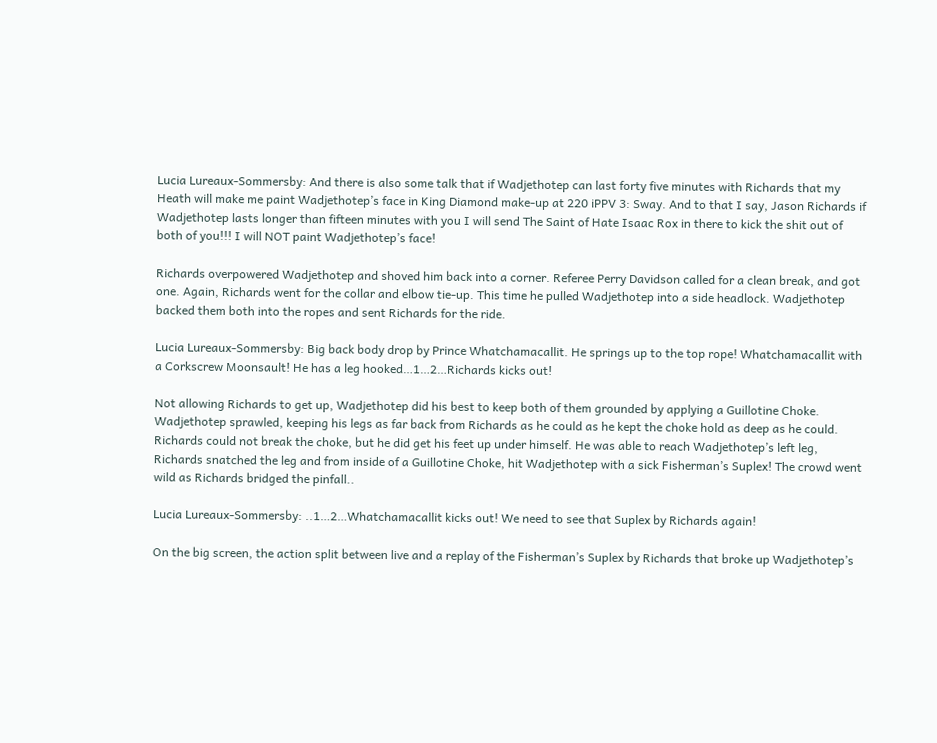Lucia Lureaux-Sommersby: And there is also some talk that if Wadjethotep can last forty five minutes with Richards that my Heath will make me paint Wadjethotep’s face in King Diamond make-up at 220 iPPV 3: Sway. And to that I say, Jason Richards if Wadjethotep lasts longer than fifteen minutes with you I will send The Saint of Hate Isaac Rox in there to kick the shit out of both of you!!! I will NOT paint Wadjethotep’s face!

Richards overpowered Wadjethotep and shoved him back into a corner. Referee Perry Davidson called for a clean break, and got one. Again, Richards went for the collar and elbow tie-up. This time he pulled Wadjethotep into a side headlock. Wadjethotep backed them both into the ropes and sent Richards for the ride.

Lucia Lureaux-Sommersby: Big back body drop by Prince Whatchamacallit. He springs up to the top rope! Whatchamacallit with a Corkscrew Moonsault! He has a leg hooked…1…2…Richards kicks out!

Not allowing Richards to get up, Wadjethotep did his best to keep both of them grounded by applying a Guillotine Choke. Wadjethotep sprawled, keeping his legs as far back from Richards as he could as he kept the choke hold as deep as he could. Richards could not break the choke, but he did get his feet up under himself. He was able to reach Wadjethotep’s left leg, Richards snatched the leg and from inside of a Guillotine Choke, hit Wadjethotep with a sick Fisherman’s Suplex! The crowd went wild as Richards bridged the pinfall..

Lucia Lureaux-Sommersby: ..1…2…Whatchamacallit kicks out! We need to see that Suplex by Richards again!

On the big screen, the action split between live and a replay of the Fisherman’s Suplex by Richards that broke up Wadjethotep’s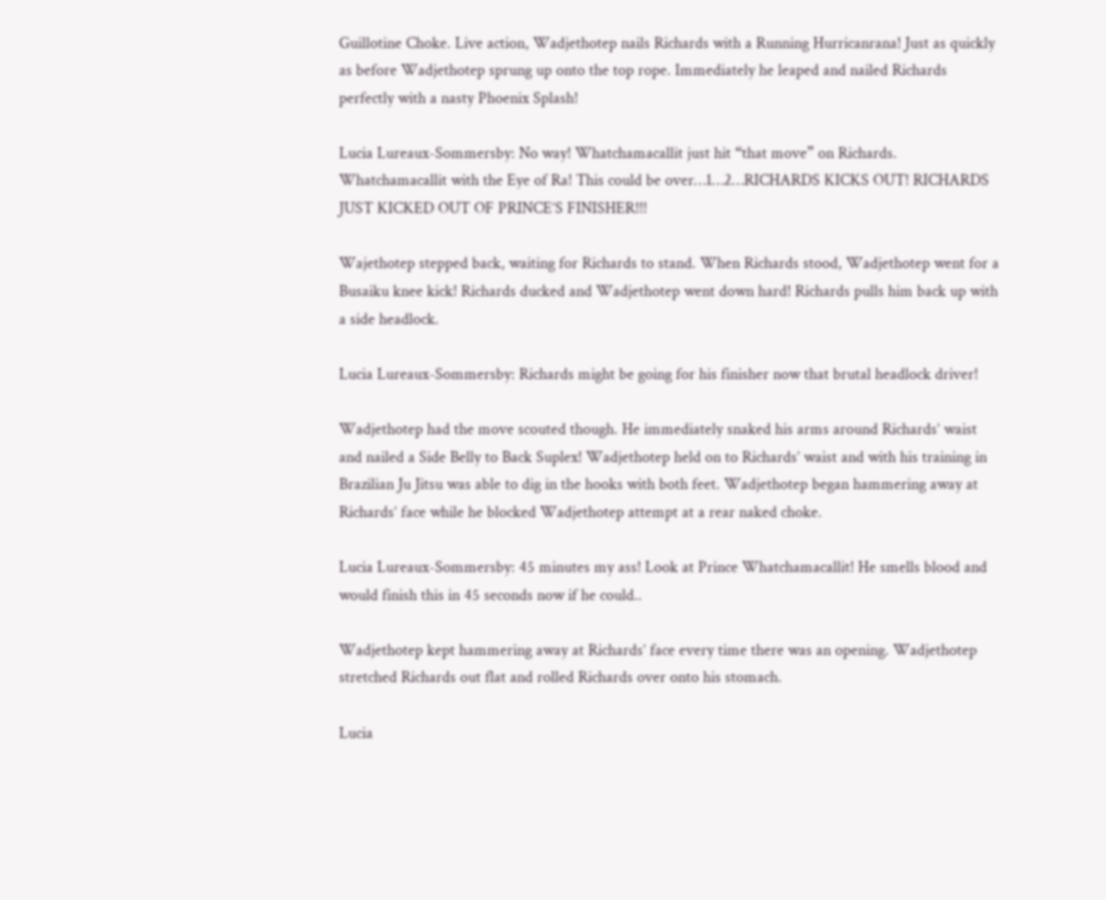Guillotine Choke. Live action, Wadjethotep nails Richards with a Running Hurricanrana! Just as quickly as before Wadjethotep sprung up onto the top rope. Immediately he leaped and nailed Richards perfectly with a nasty Phoenix Splash!

Lucia Lureaux-Sommersby: No way! Whatchamacallit just hit “that move” on Richards. Whatchamacallit with the Eye of Ra! This could be over…1…2…RICHARDS KICKS OUT! RICHARDS JUST KICKED OUT OF PRINCE’S FINISHER!!!

Wajethotep stepped back, waiting for Richards to stand. When Richards stood, Wadjethotep went for a Busaiku knee kick! Richards ducked and Wadjethotep went down hard! Richards pulls him back up with a side headlock.

Lucia Lureaux-Sommersby: Richards might be going for his finisher now that brutal headlock driver!

Wadjethotep had the move scouted though. He immediately snaked his arms around Richards’ waist and nailed a Side Belly to Back Suplex! Wadjethotep held on to Richards’ waist and with his training in Brazilian Ju Jitsu was able to dig in the hooks with both feet. Wadjethotep began hammering away at Richards’ face while he blocked Wadjethotep attempt at a rear naked choke.

Lucia Lureaux-Sommersby: 45 minutes my ass! Look at Prince Whatchamacallit! He smells blood and would finish this in 45 seconds now if he could..

Wadjethotep kept hammering away at Richards’ face every time there was an opening. Wadjethotep stretched Richards out flat and rolled Richards over onto his stomach.

Lucia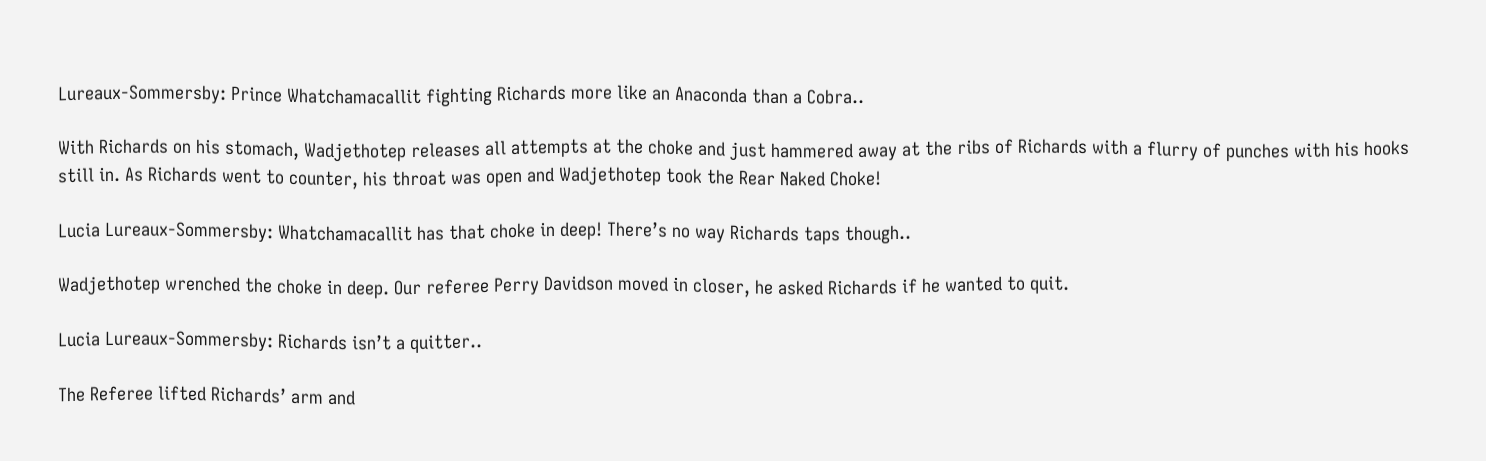Lureaux-Sommersby: Prince Whatchamacallit fighting Richards more like an Anaconda than a Cobra..

With Richards on his stomach, Wadjethotep releases all attempts at the choke and just hammered away at the ribs of Richards with a flurry of punches with his hooks still in. As Richards went to counter, his throat was open and Wadjethotep took the Rear Naked Choke!

Lucia Lureaux-Sommersby: Whatchamacallit has that choke in deep! There’s no way Richards taps though..

Wadjethotep wrenched the choke in deep. Our referee Perry Davidson moved in closer, he asked Richards if he wanted to quit.

Lucia Lureaux-Sommersby: Richards isn’t a quitter..

The Referee lifted Richards’ arm and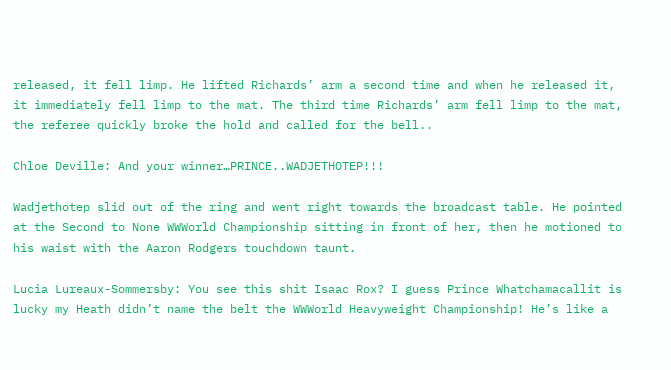released, it fell limp. He lifted Richards’ arm a second time and when he released it, it immediately fell limp to the mat. The third time Richards’ arm fell limp to the mat, the referee quickly broke the hold and called for the bell..

Chloe Deville: And your winner…PRINCE..WADJETHOTEP!!!

Wadjethotep slid out of the ring and went right towards the broadcast table. He pointed at the Second to None WWWorld Championship sitting in front of her, then he motioned to his waist with the Aaron Rodgers touchdown taunt.

Lucia Lureaux-Sommersby: You see this shit Isaac Rox? I guess Prince Whatchamacallit is lucky my Heath didn’t name the belt the WWWorld Heavyweight Championship! He’s like a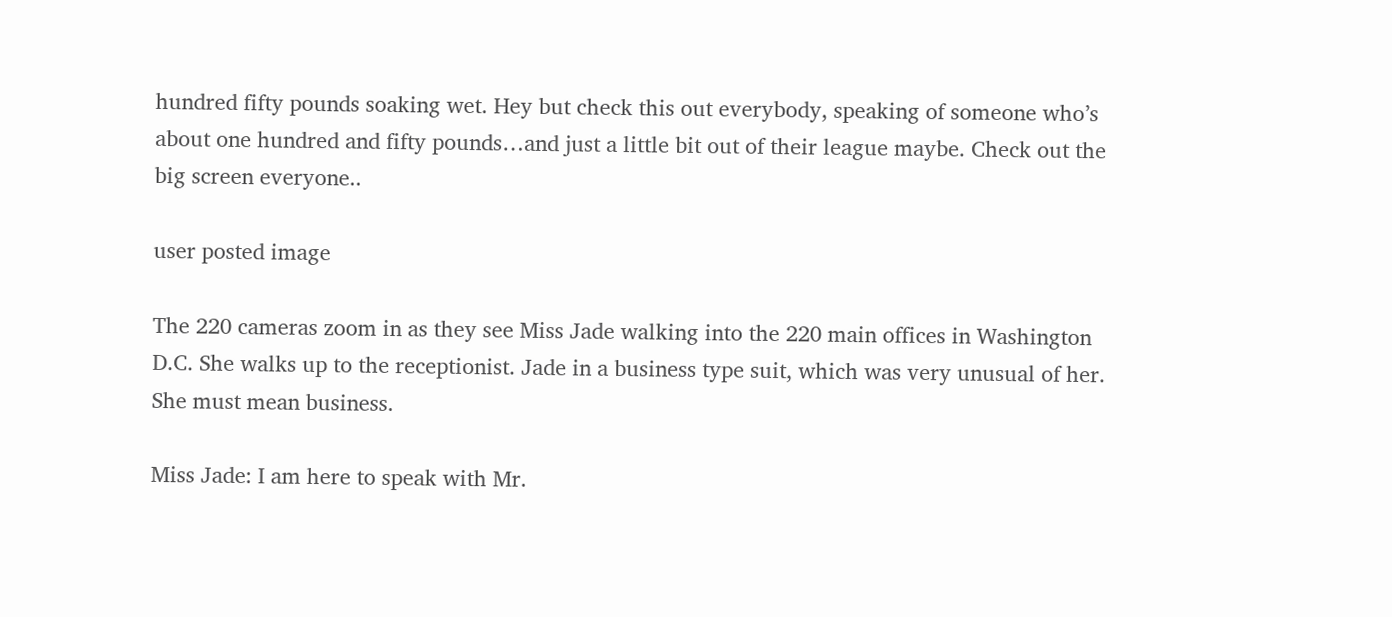hundred fifty pounds soaking wet. Hey but check this out everybody, speaking of someone who’s about one hundred and fifty pounds…and just a little bit out of their league maybe. Check out the big screen everyone..

user posted image

The 220 cameras zoom in as they see Miss Jade walking into the 220 main offices in Washington D.C. She walks up to the receptionist. Jade in a business type suit, which was very unusual of her. She must mean business.

Miss Jade: I am here to speak with Mr.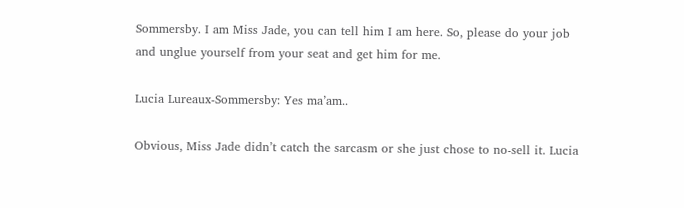Sommersby. I am Miss Jade, you can tell him I am here. So, please do your job and unglue yourself from your seat and get him for me.

Lucia Lureaux-Sommersby: Yes ma’am..

Obvious, Miss Jade didn’t catch the sarcasm or she just chose to no-sell it. Lucia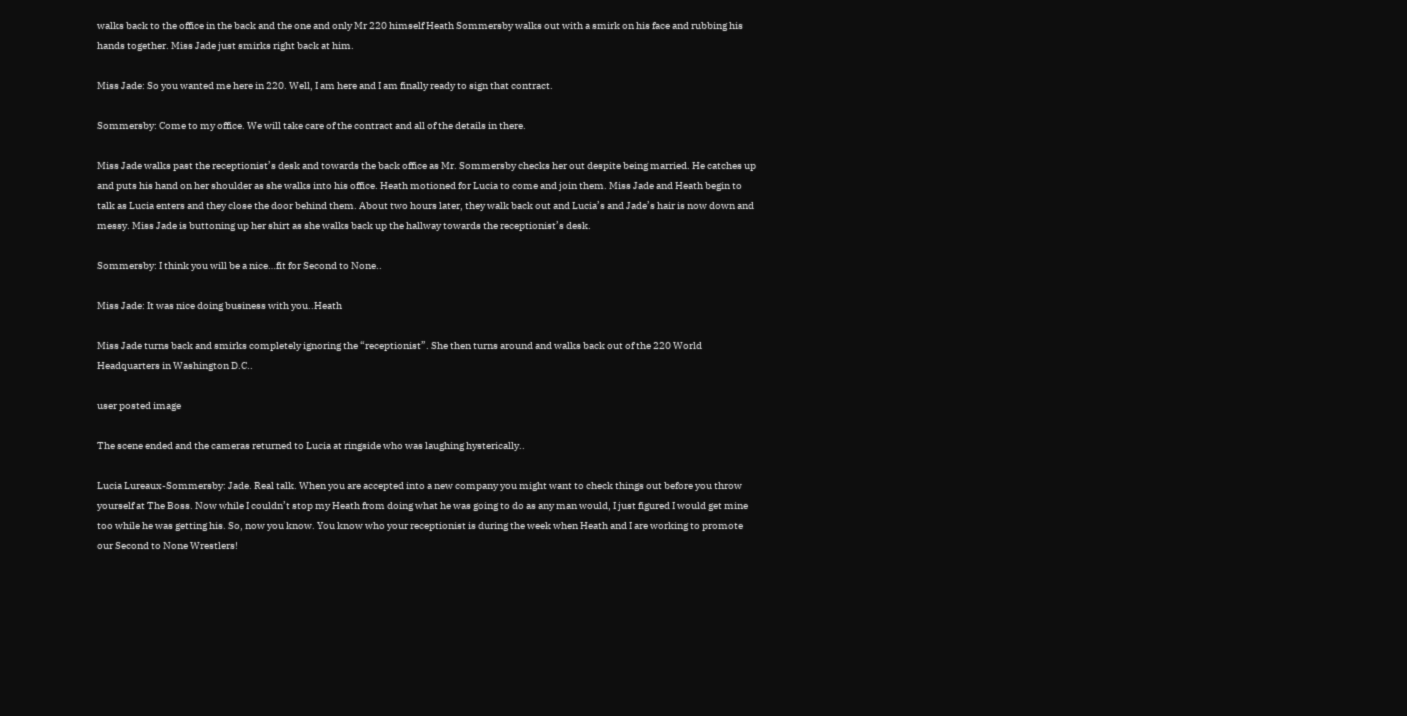walks back to the office in the back and the one and only Mr 220 himself Heath Sommersby walks out with a smirk on his face and rubbing his hands together. Miss Jade just smirks right back at him.

Miss Jade: So you wanted me here in 220. Well, I am here and I am finally ready to sign that contract.

Sommersby: Come to my office. We will take care of the contract and all of the details in there.

Miss Jade walks past the receptionist’s desk and towards the back office as Mr. Sommersby checks her out despite being married. He catches up and puts his hand on her shoulder as she walks into his office. Heath motioned for Lucia to come and join them. Miss Jade and Heath begin to talk as Lucia enters and they close the door behind them. About two hours later, they walk back out and Lucia’s and Jade’s hair is now down and messy. Miss Jade is buttoning up her shirt as she walks back up the hallway towards the receptionist’s desk.

Sommersby: I think you will be a nice…fit for Second to None..

Miss Jade: It was nice doing business with you..Heath

Miss Jade turns back and smirks completely ignoring the “receptionist”. She then turns around and walks back out of the 220 World Headquarters in Washington D.C..

user posted image

The scene ended and the cameras returned to Lucia at ringside who was laughing hysterically..

Lucia Lureaux-Sommersby: Jade. Real talk. When you are accepted into a new company you might want to check things out before you throw yourself at The Boss. Now while I couldn’t stop my Heath from doing what he was going to do as any man would, I just figured I would get mine too while he was getting his. So, now you know. You know who your receptionist is during the week when Heath and I are working to promote our Second to None Wrestlers!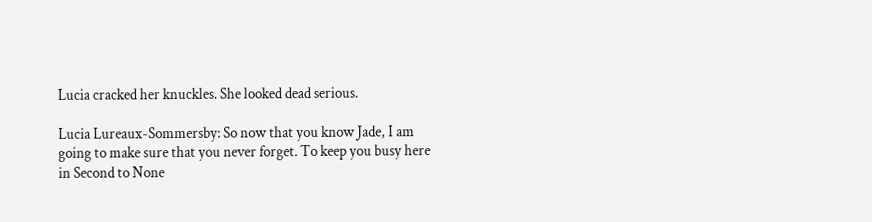Lucia cracked her knuckles. She looked dead serious.

Lucia Lureaux-Sommersby: So now that you know Jade, I am going to make sure that you never forget. To keep you busy here in Second to None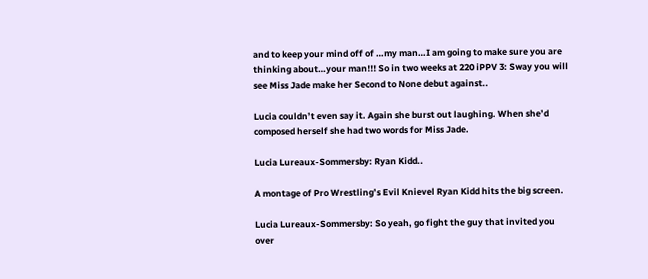and to keep your mind off of …my man…I am going to make sure you are thinking about…your man!!! So in two weeks at 220 iPPV 3: Sway you will see Miss Jade make her Second to None debut against..

Lucia couldn’t even say it. Again she burst out laughing. When she’d composed herself she had two words for Miss Jade.

Lucia Lureaux-Sommersby: Ryan Kidd..

A montage of Pro Wrestling’s Evil Knievel Ryan Kidd hits the big screen.

Lucia Lureaux-Sommersby: So yeah, go fight the guy that invited you over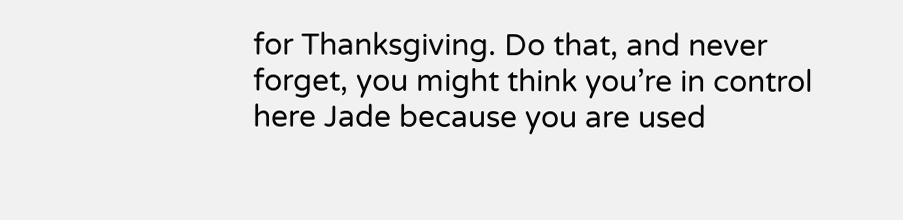for Thanksgiving. Do that, and never forget, you might think you’re in control here Jade because you are used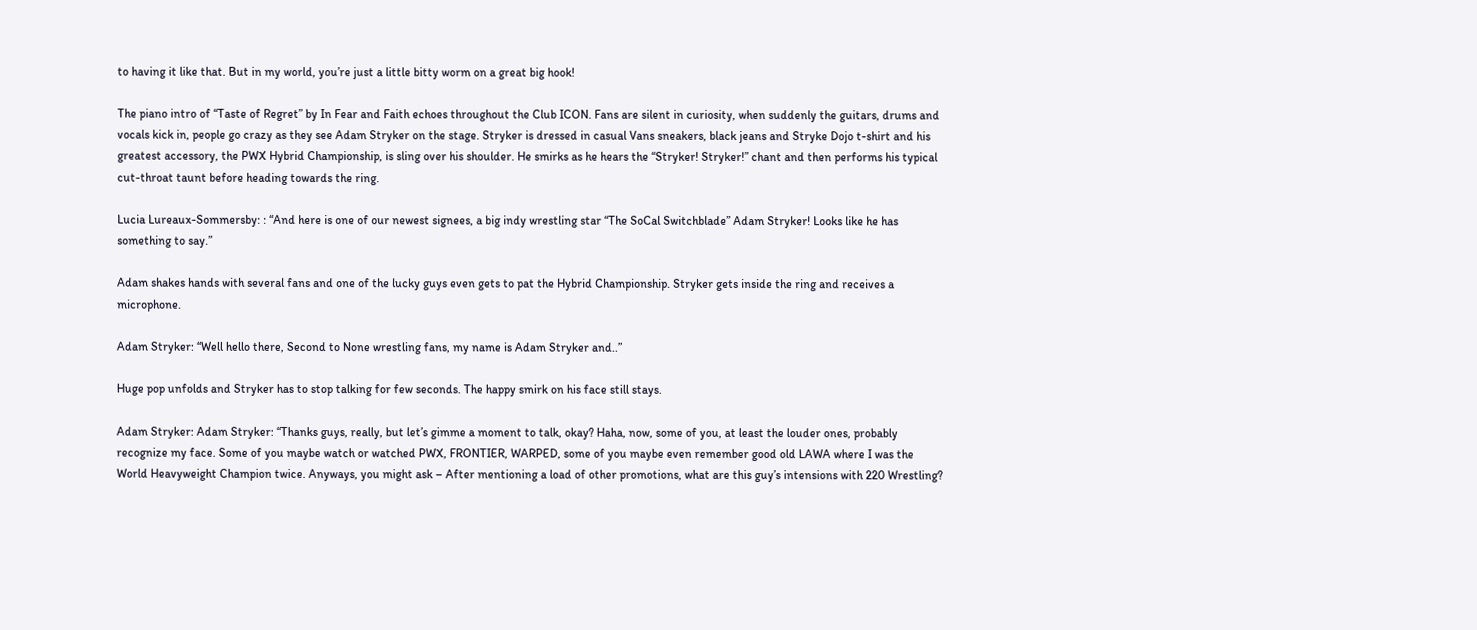to having it like that. But in my world, you’re just a little bitty worm on a great big hook!

The piano intro of “Taste of Regret” by In Fear and Faith echoes throughout the Club ICON. Fans are silent in curiosity, when suddenly the guitars, drums and vocals kick in, people go crazy as they see Adam Stryker on the stage. Stryker is dressed in casual Vans sneakers, black jeans and Stryke Dojo t-shirt and his greatest accessory, the PWX Hybrid Championship, is sling over his shoulder. He smirks as he hears the “Stryker! Stryker!” chant and then performs his typical cut-throat taunt before heading towards the ring.

Lucia Lureaux-Sommersby: : “And here is one of our newest signees, a big indy wrestling star “The SoCal Switchblade” Adam Stryker! Looks like he has something to say.”

Adam shakes hands with several fans and one of the lucky guys even gets to pat the Hybrid Championship. Stryker gets inside the ring and receives a microphone.

Adam Stryker: “Well hello there, Second to None wrestling fans, my name is Adam Stryker and..”

Huge pop unfolds and Stryker has to stop talking for few seconds. The happy smirk on his face still stays.

Adam Stryker: Adam Stryker: “Thanks guys, really, but let’s gimme a moment to talk, okay? Haha, now, some of you, at least the louder ones, probably recognize my face. Some of you maybe watch or watched PWX, FRONTIER, WARPED, some of you maybe even remember good old LAWA where I was the World Heavyweight Champion twice. Anyways, you might ask – After mentioning a load of other promotions, what are this guy’s intensions with 220 Wrestling?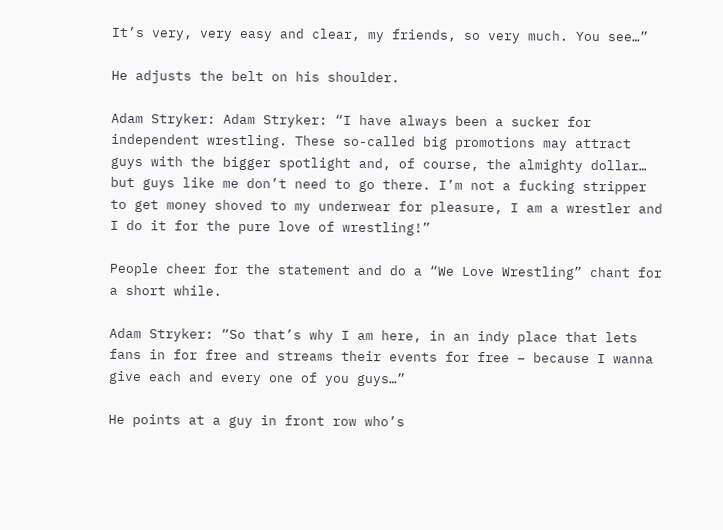It’s very, very easy and clear, my friends, so very much. You see…”

He adjusts the belt on his shoulder.

Adam Stryker: Adam Stryker: “I have always been a sucker for independent wrestling. These so-called big promotions may attract guys with the bigger spotlight and, of course, the almighty dollar… but guys like me don’t need to go there. I’m not a fucking stripper to get money shoved to my underwear for pleasure, I am a wrestler and I do it for the pure love of wrestling!”

People cheer for the statement and do a “We Love Wrestling” chant for a short while.

Adam Stryker: “So that’s why I am here, in an indy place that lets fans in for free and streams their events for free – because I wanna give each and every one of you guys…”

He points at a guy in front row who’s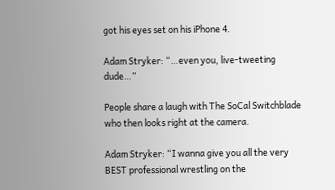got his eyes set on his iPhone 4.

Adam Stryker: “…even you, live-tweeting dude…”

People share a laugh with The SoCal Switchblade who then looks right at the camera.

Adam Stryker: “I wanna give you all the very BEST professional wrestling on the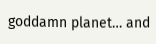goddamn planet… and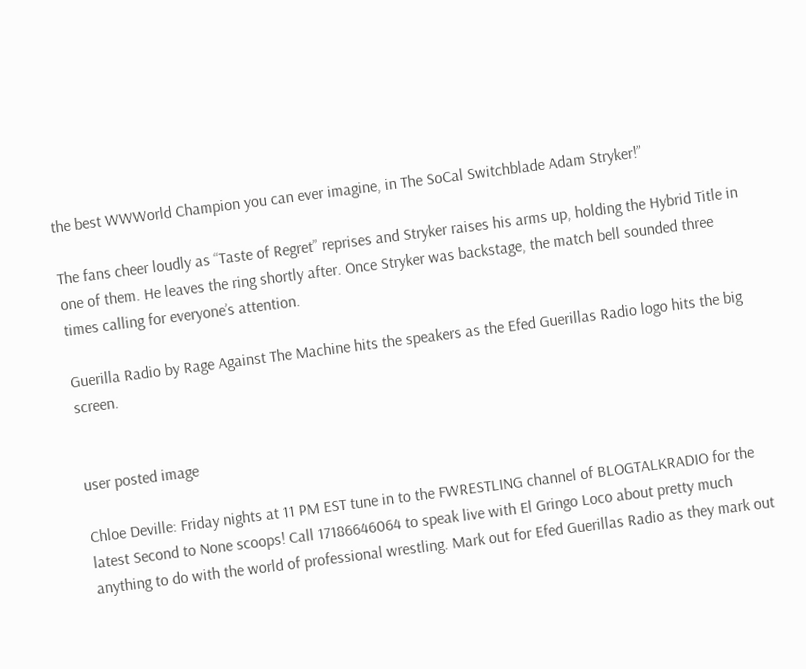the best WWWorld Champion you can ever imagine, in The SoCal Switchblade Adam Stryker!”

The fans cheer loudly as “Taste of Regret” reprises and Stryker raises his arms up, holding the Hybrid Title in one of them. He leaves the ring shortly after. Once Stryker was backstage, the match bell sounded three times calling for everyone’s attention.

Guerilla Radio by Rage Against The Machine hits the speakers as the Efed Guerillas Radio logo hits the big screen.


user posted image

Chloe Deville: Friday nights at 11 PM EST tune in to the FWRESTLING channel of BLOGTALKRADIO for the latest Second to None scoops! Call 17186646064 to speak live with El Gringo Loco about pretty much anything to do with the world of professional wrestling. Mark out for Efed Guerillas Radio as they mark out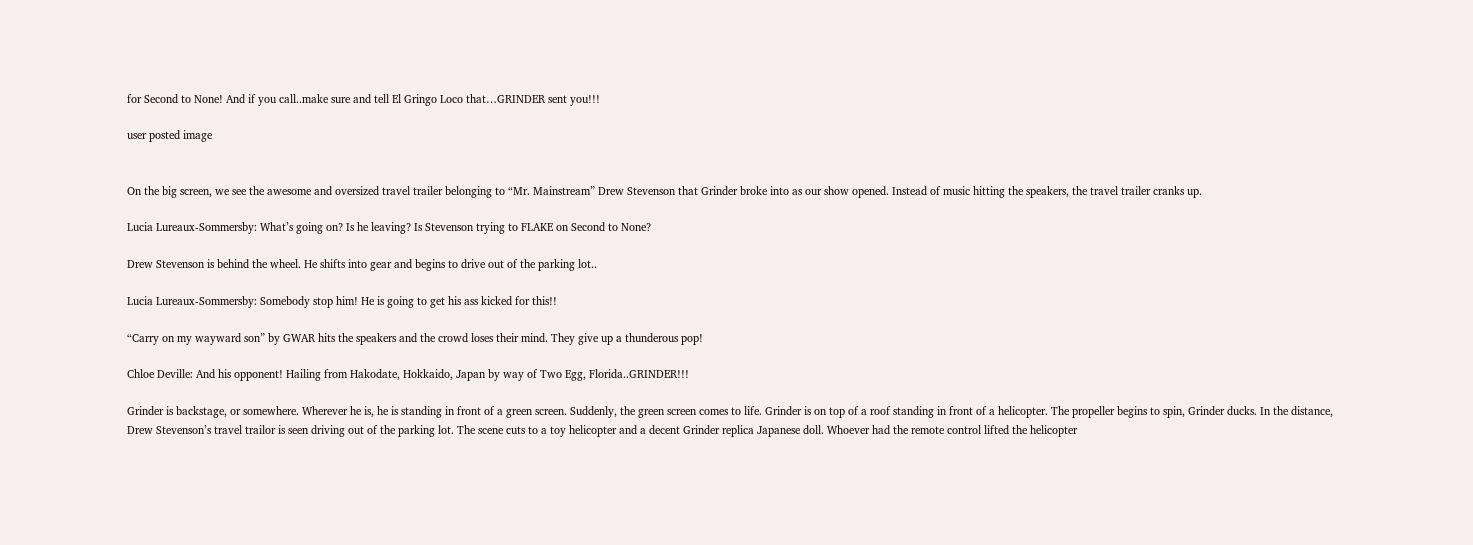for Second to None! And if you call..make sure and tell El Gringo Loco that…GRINDER sent you!!!

user posted image


On the big screen, we see the awesome and oversized travel trailer belonging to “Mr. Mainstream” Drew Stevenson that Grinder broke into as our show opened. Instead of music hitting the speakers, the travel trailer cranks up.

Lucia Lureaux-Sommersby: What’s going on? Is he leaving? Is Stevenson trying to FLAKE on Second to None?

Drew Stevenson is behind the wheel. He shifts into gear and begins to drive out of the parking lot..

Lucia Lureaux-Sommersby: Somebody stop him! He is going to get his ass kicked for this!!

“Carry on my wayward son” by GWAR hits the speakers and the crowd loses their mind. They give up a thunderous pop!

Chloe Deville: And his opponent! Hailing from Hakodate, Hokkaido, Japan by way of Two Egg, Florida..GRINDER!!!

Grinder is backstage, or somewhere. Wherever he is, he is standing in front of a green screen. Suddenly, the green screen comes to life. Grinder is on top of a roof standing in front of a helicopter. The propeller begins to spin, Grinder ducks. In the distance, Drew Stevenson’s travel trailor is seen driving out of the parking lot. The scene cuts to a toy helicopter and a decent Grinder replica Japanese doll. Whoever had the remote control lifted the helicopter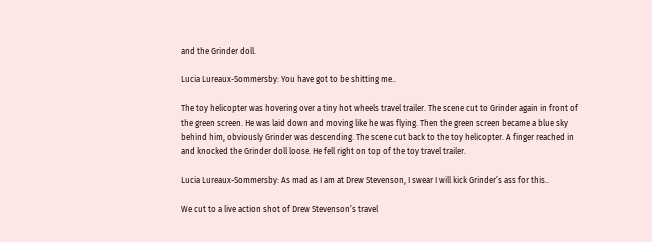and the Grinder doll.

Lucia Lureaux-Sommersby: You have got to be shitting me..

The toy helicopter was hovering over a tiny hot wheels travel trailer. The scene cut to Grinder again in front of the green screen. He was laid down and moving like he was flying. Then the green screen became a blue sky behind him, obviously Grinder was descending. The scene cut back to the toy helicopter. A finger reached in and knocked the Grinder doll loose. He fell right on top of the toy travel trailer.

Lucia Lureaux-Sommersby: As mad as I am at Drew Stevenson, I swear I will kick Grinder’s ass for this..

We cut to a live action shot of Drew Stevenson’s travel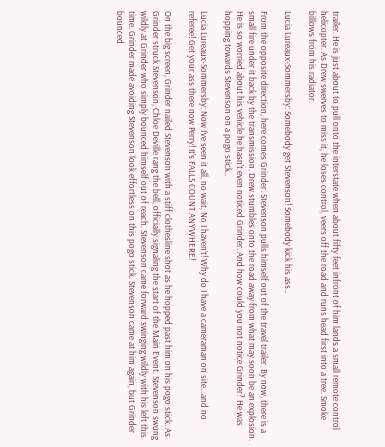trailer. He is just about to pull onto the interstate when about fifty feet infront of him lands a small remote control helicopter. As Drew swerves to miss it, he loses control, veers off the road and runs head first into a tree. Smoke billows from his radiator.

Lucia Lureaux-Sommersby: Somebody get Stevenson! Somebody kick his ass..

From the opposite direction, here comes Grinder. Stevenson pulls himself out of the travel trailer. By now, there is a small fire under it back by the transmission. Drew stumbles onto the road away from what may soon be an explosion. He is so worried about his vehicle he hasn’t even noticed Grinder. And how could you not notice Grinder? He was hopping towards Stevenson on a pogo stick..

Lucia Lureaux-Sommersby: Now I’ve seen it all, no wait, No I haven’t! Why do I have a cameraman on site…and no referee! Get your ass there now Perry! It’s FALLS COUNT ANYWHERE!

On the big screen, Grinder nailed Stevenson with a stiff clothesline shot as he hopped past him on his pogo stick. As Grinder struck Stevenson, Chloe Deville rang the bell, officially signaling the start of the Main Event. Stevenson swung wildly at Grinder who simply bounced himself out of reach. Stevenson came forward swinging wildly with his left this time. Grinder made avoiding Stevenson look effortless on this pogo stick. Stevenson came at him again, but Grinder bounced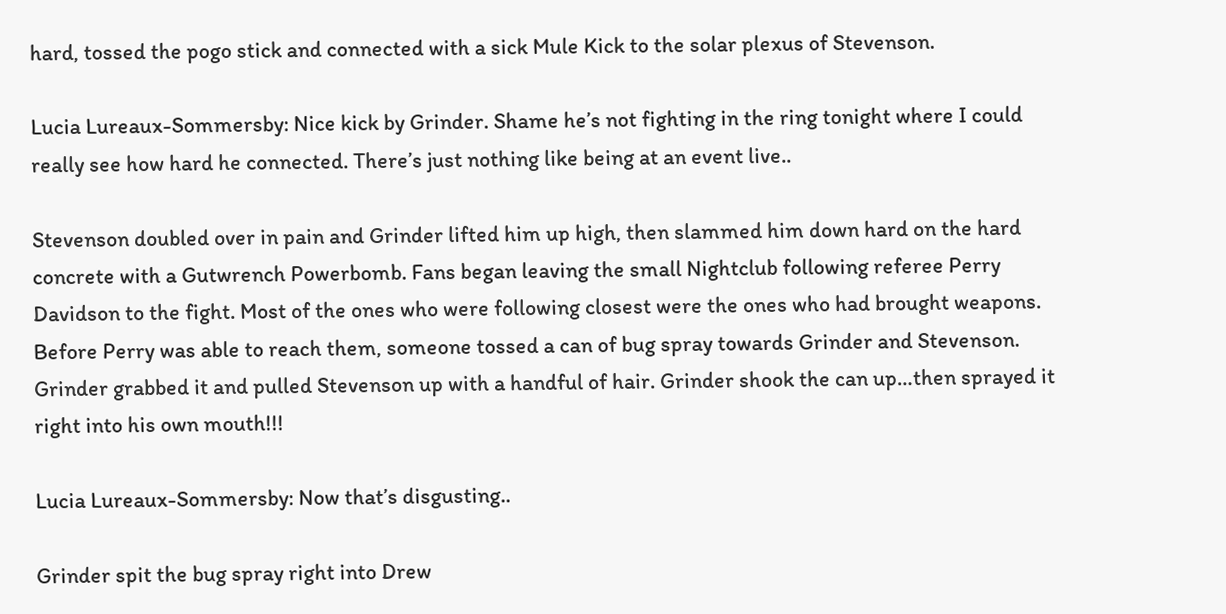hard, tossed the pogo stick and connected with a sick Mule Kick to the solar plexus of Stevenson.

Lucia Lureaux-Sommersby: Nice kick by Grinder. Shame he’s not fighting in the ring tonight where I could really see how hard he connected. There’s just nothing like being at an event live..

Stevenson doubled over in pain and Grinder lifted him up high, then slammed him down hard on the hard concrete with a Gutwrench Powerbomb. Fans began leaving the small Nightclub following referee Perry Davidson to the fight. Most of the ones who were following closest were the ones who had brought weapons. Before Perry was able to reach them, someone tossed a can of bug spray towards Grinder and Stevenson. Grinder grabbed it and pulled Stevenson up with a handful of hair. Grinder shook the can up…then sprayed it right into his own mouth!!!

Lucia Lureaux-Sommersby: Now that’s disgusting..

Grinder spit the bug spray right into Drew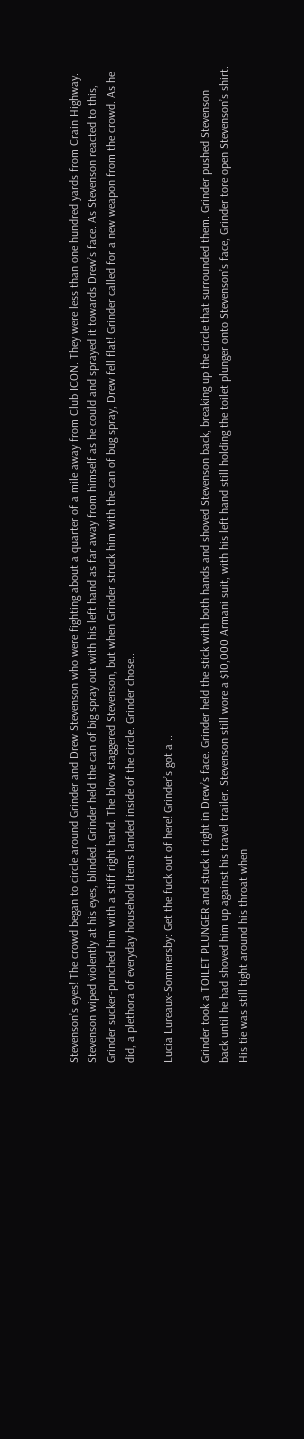Stevenson’s eyes! The crowd began to circle around Grinder and Drew Stevenson who were fighting about a quarter of a mile away from Club ICON. They were less than one hundred yards from Crain Highway. Stevenson wiped violently at his eyes, blinded. Grinder held the can of big spray out with his left hand as far away from himself as he could and sprayed it towards Drew’s face. As Stevenson reacted to this, Grinder sucker-punched him with a stiff right hand. The blow staggered Stevenson, but when Grinder struck him with the can of bug spray, Drew fell flat! Grinder called for a new weapon from the crowd. As he did, a plethora of everyday household items landed inside of the circle. Grinder chose..

Lucia Lureaux-Sommersby: Get the fuck out of here! Grinder’s got a ..

Grinder took a TOILET PLUNGER and stuck it right in Drew’s face. Grinder held the stick with both hands and shoved Stevenson back, breaking up the circle that surrounded them. Grinder pushed Stevenson back until he had shoved him up against his travel trailer. Stevenson still wore a $10,000 Armani suit, with his left hand still holding the toilet plunger onto Stevenson’s face, Grinder tore open Stevenson’s shirt. His tie was still tight around his throat when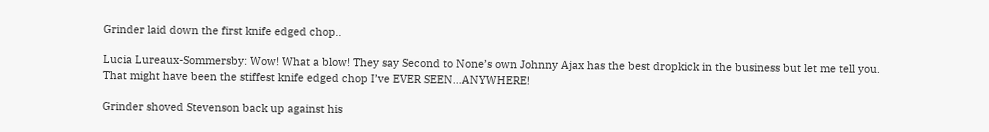Grinder laid down the first knife edged chop..

Lucia Lureaux-Sommersby: Wow! What a blow! They say Second to None’s own Johnny Ajax has the best dropkick in the business but let me tell you. That might have been the stiffest knife edged chop I’ve EVER SEEN…ANYWHERE!

Grinder shoved Stevenson back up against his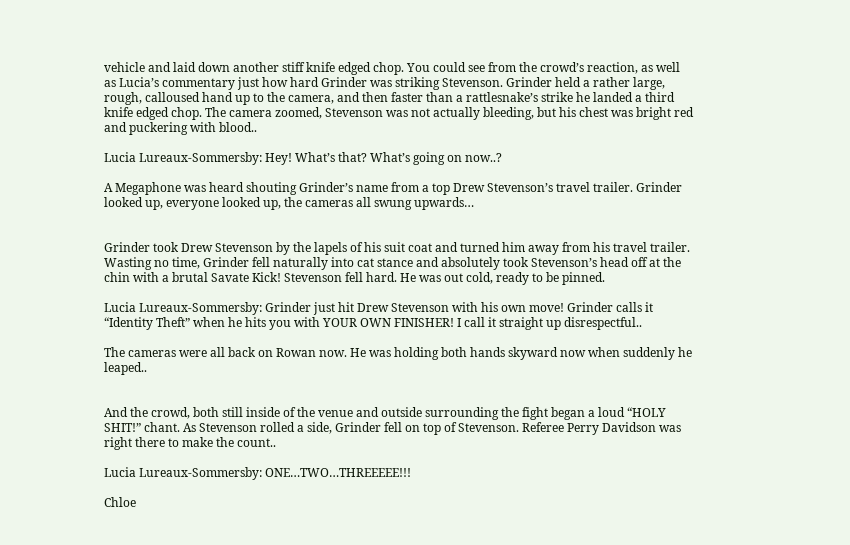vehicle and laid down another stiff knife edged chop. You could see from the crowd’s reaction, as well as Lucia’s commentary just how hard Grinder was striking Stevenson. Grinder held a rather large, rough, calloused hand up to the camera, and then faster than a rattlesnake’s strike he landed a third knife edged chop. The camera zoomed, Stevenson was not actually bleeding, but his chest was bright red and puckering with blood..

Lucia Lureaux-Sommersby: Hey! What’s that? What’s going on now..?

A Megaphone was heard shouting Grinder’s name from a top Drew Stevenson’s travel trailer. Grinder looked up, everyone looked up, the cameras all swung upwards…


Grinder took Drew Stevenson by the lapels of his suit coat and turned him away from his travel trailer. Wasting no time, Grinder fell naturally into cat stance and absolutely took Stevenson’s head off at the chin with a brutal Savate Kick! Stevenson fell hard. He was out cold, ready to be pinned.

Lucia Lureaux-Sommersby: Grinder just hit Drew Stevenson with his own move! Grinder calls it “Identity Theft” when he hits you with YOUR OWN FINISHER! I call it straight up disrespectful..

The cameras were all back on Rowan now. He was holding both hands skyward now when suddenly he leaped..


And the crowd, both still inside of the venue and outside surrounding the fight began a loud “HOLY SHIT!” chant. As Stevenson rolled a side, Grinder fell on top of Stevenson. Referee Perry Davidson was right there to make the count..

Lucia Lureaux-Sommersby: ONE…TWO…THREEEEE!!!

Chloe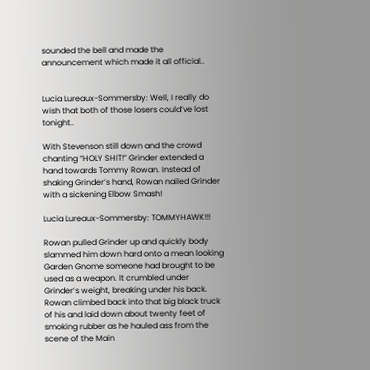sounded the bell and made the announcement which made it all official..


Lucia Lureaux-Sommersby: Well, I really do wish that both of those losers could’ve lost tonight..

With Stevenson still down and the crowd chanting “HOLY SHIT!” Grinder extended a hand towards Tommy Rowan. Instead of shaking Grinder’s hand, Rowan nailed Grinder with a sickening Elbow Smash!

Lucia Lureaux-Sommersby: TOMMYHAWK!!!

Rowan pulled Grinder up and quickly body slammed him down hard onto a mean looking Garden Gnome someone had brought to be used as a weapon. It crumbled under Grinder’s weight, breaking under his back. Rowan climbed back into that big black truck of his and laid down about twenty feet of smoking rubber as he hauled ass from the scene of the Main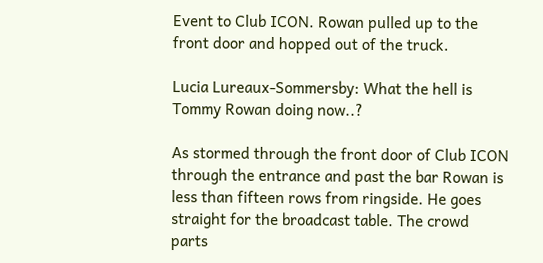Event to Club ICON. Rowan pulled up to the front door and hopped out of the truck.

Lucia Lureaux-Sommersby: What the hell is Tommy Rowan doing now..?

As stormed through the front door of Club ICON through the entrance and past the bar Rowan is less than fifteen rows from ringside. He goes straight for the broadcast table. The crowd parts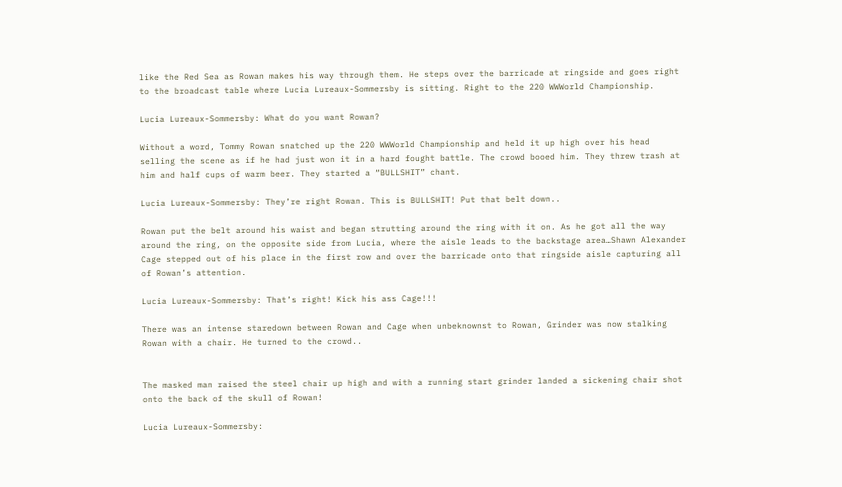like the Red Sea as Rowan makes his way through them. He steps over the barricade at ringside and goes right to the broadcast table where Lucia Lureaux-Sommersby is sitting. Right to the 220 WWWorld Championship.

Lucia Lureaux-Sommersby: What do you want Rowan?

Without a word, Tommy Rowan snatched up the 220 WWWorld Championship and held it up high over his head selling the scene as if he had just won it in a hard fought battle. The crowd booed him. They threw trash at him and half cups of warm beer. They started a “BULLSHIT” chant.

Lucia Lureaux-Sommersby: They’re right Rowan. This is BULLSHIT! Put that belt down..

Rowan put the belt around his waist and began strutting around the ring with it on. As he got all the way around the ring, on the opposite side from Lucia, where the aisle leads to the backstage area…Shawn Alexander Cage stepped out of his place in the first row and over the barricade onto that ringside aisle capturing all of Rowan’s attention.

Lucia Lureaux-Sommersby: That’s right! Kick his ass Cage!!!

There was an intense staredown between Rowan and Cage when unbeknownst to Rowan, Grinder was now stalking Rowan with a chair. He turned to the crowd..


The masked man raised the steel chair up high and with a running start grinder landed a sickening chair shot onto the back of the skull of Rowan!

Lucia Lureaux-Sommersby: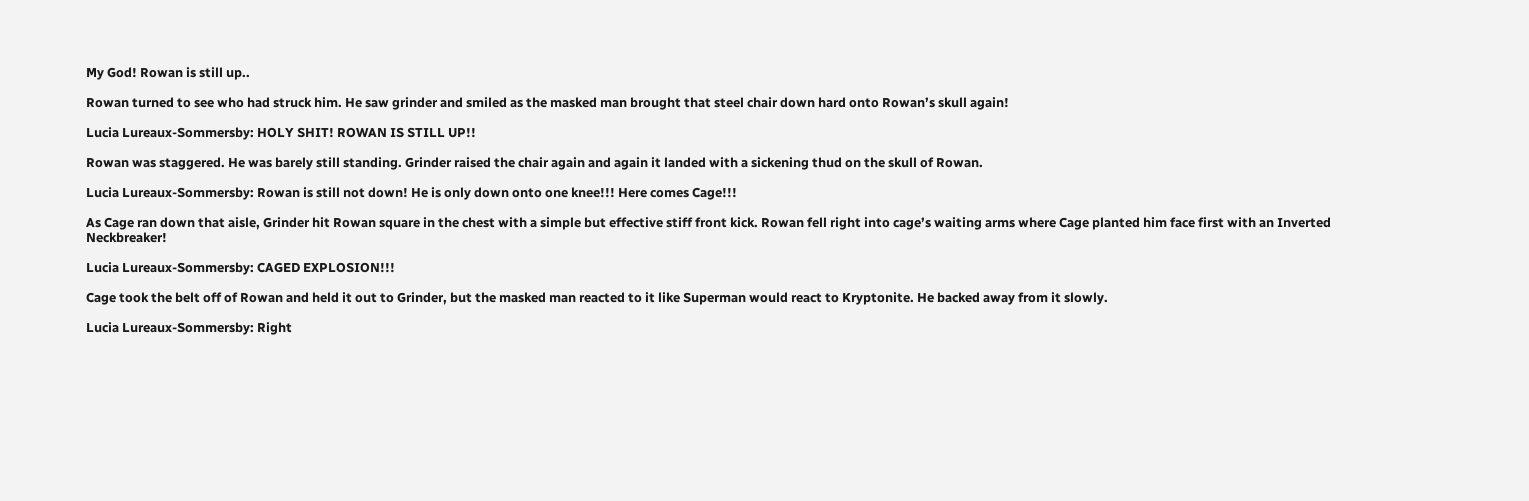My God! Rowan is still up..

Rowan turned to see who had struck him. He saw grinder and smiled as the masked man brought that steel chair down hard onto Rowan’s skull again!

Lucia Lureaux-Sommersby: HOLY SHIT! ROWAN IS STILL UP!!

Rowan was staggered. He was barely still standing. Grinder raised the chair again and again it landed with a sickening thud on the skull of Rowan.

Lucia Lureaux-Sommersby: Rowan is still not down! He is only down onto one knee!!! Here comes Cage!!!

As Cage ran down that aisle, Grinder hit Rowan square in the chest with a simple but effective stiff front kick. Rowan fell right into cage’s waiting arms where Cage planted him face first with an Inverted Neckbreaker!

Lucia Lureaux-Sommersby: CAGED EXPLOSION!!!

Cage took the belt off of Rowan and held it out to Grinder, but the masked man reacted to it like Superman would react to Kryptonite. He backed away from it slowly.

Lucia Lureaux-Sommersby: Right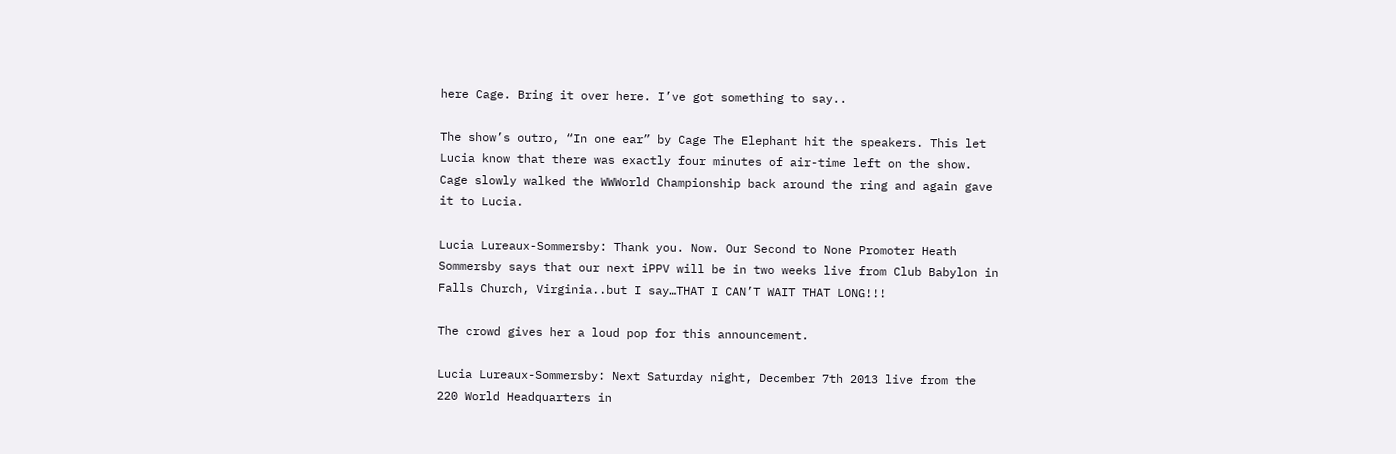here Cage. Bring it over here. I’ve got something to say..

The show’s outro, “In one ear” by Cage The Elephant hit the speakers. This let Lucia know that there was exactly four minutes of air-time left on the show. Cage slowly walked the WWWorld Championship back around the ring and again gave it to Lucia.

Lucia Lureaux-Sommersby: Thank you. Now. Our Second to None Promoter Heath Sommersby says that our next iPPV will be in two weeks live from Club Babylon in Falls Church, Virginia..but I say…THAT I CAN’T WAIT THAT LONG!!!

The crowd gives her a loud pop for this announcement.

Lucia Lureaux-Sommersby: Next Saturday night, December 7th 2013 live from the 220 World Headquarters in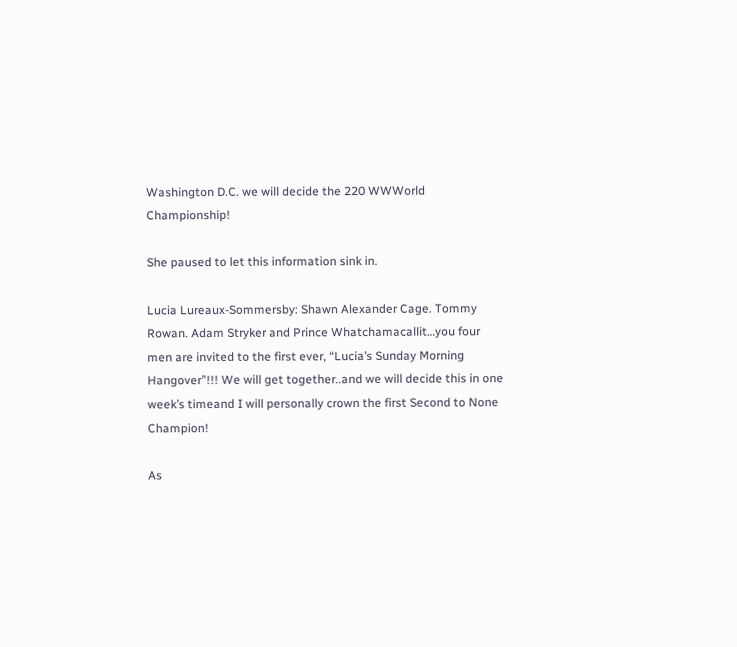Washington D.C. we will decide the 220 WWWorld Championship!

She paused to let this information sink in.

Lucia Lureaux-Sommersby: Shawn Alexander Cage. Tommy Rowan. Adam Stryker and Prince Whatchamacallit…you four men are invited to the first ever, “Lucia’s Sunday Morning Hangover”!!! We will get together..and we will decide this in one week’s timeand I will personally crown the first Second to None Champion!

As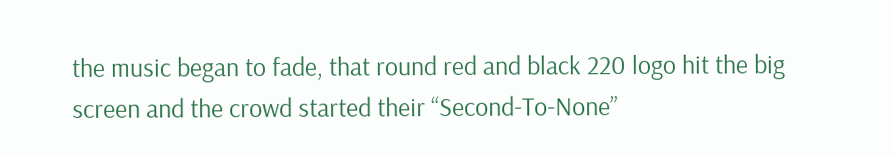the music began to fade, that round red and black 220 logo hit the big screen and the crowd started their “Second-To-None”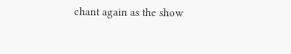chant again as the show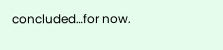concluded…for now.